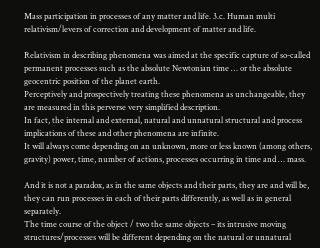Mass participation in processes of any matter and life. 3.c. Human multi relativism/levers of correction and development of matter and life.

Relativism in describing phenomena was aimed at the specific capture of so-called permanent processes such as the absolute Newtonian time … or the absolute geocentric position of the planet earth.
Perceptively and prospectively treating these phenomena as unchangeable, they are measured in this perverse very simplified description.
In fact, the internal and external, natural and unnatural structural and process implications of these and other phenomena are infinite.
It will always come depending on an unknown, more or less known (among others, gravity) power, time, number of actions, processes occurring in time and … mass.

And it is not a paradox, as in the same objects and their parts, they are and will be, they can run processes in each of their parts differently, as well as in general separately.
The time course of the object / two the same objects – its intrusive moving structures/processes will be different depending on the natural or unnatural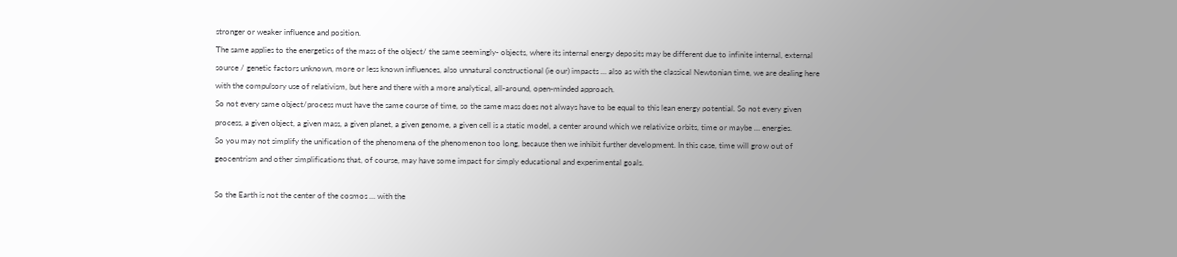stronger or weaker influence and position.
The same applies to the energetics of the mass of the object/ the same seemingly- objects, where its internal energy deposits may be different due to infinite internal, external source / genetic factors unknown, more or less known influences, also unnatural constructional (ie our) impacts … also as with the classical Newtonian time, we are dealing here with the compulsory use of relativism, but here and there with a more analytical, all-around, open-minded approach.
So not every same object/process must have the same course of time, so the same mass does not always have to be equal to this lean energy potential. So not every given process, a given object, a given mass, a given planet, a given genome, a given cell is a static model, a center around which we relativize orbits, time or maybe … energies.
So you may not simplify the unification of the phenomena of the phenomenon too long, because then we inhibit further development. In this case, time will grow out of geocentrism and other simplifications that, of course, may have some impact for simply educational and experimental goals.

So the Earth is not the center of the cosmos … with the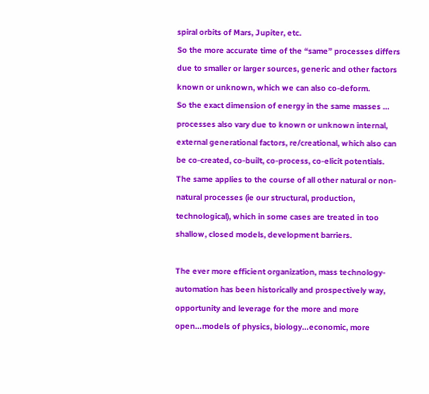spiral orbits of Mars, Jupiter, etc.
So the more accurate time of the “same” processes differs due to smaller or larger sources, generic and other factors known or unknown, which we can also co-deform.
So the exact dimension of energy in the same masses … processes also vary due to known or unknown internal, external generational factors, re/creational, which also can be co-created, co-built, co-process, co-elicit potentials.
The same applies to the course of all other natural or non-natural processes (ie our structural, production, technological), which in some cases are treated in too shallow, closed models, development barriers.

The ever more efficient organization, mass technology-automation has been historically and prospectively way, opportunity and leverage for the more and more open…models of physics, biology…economic, more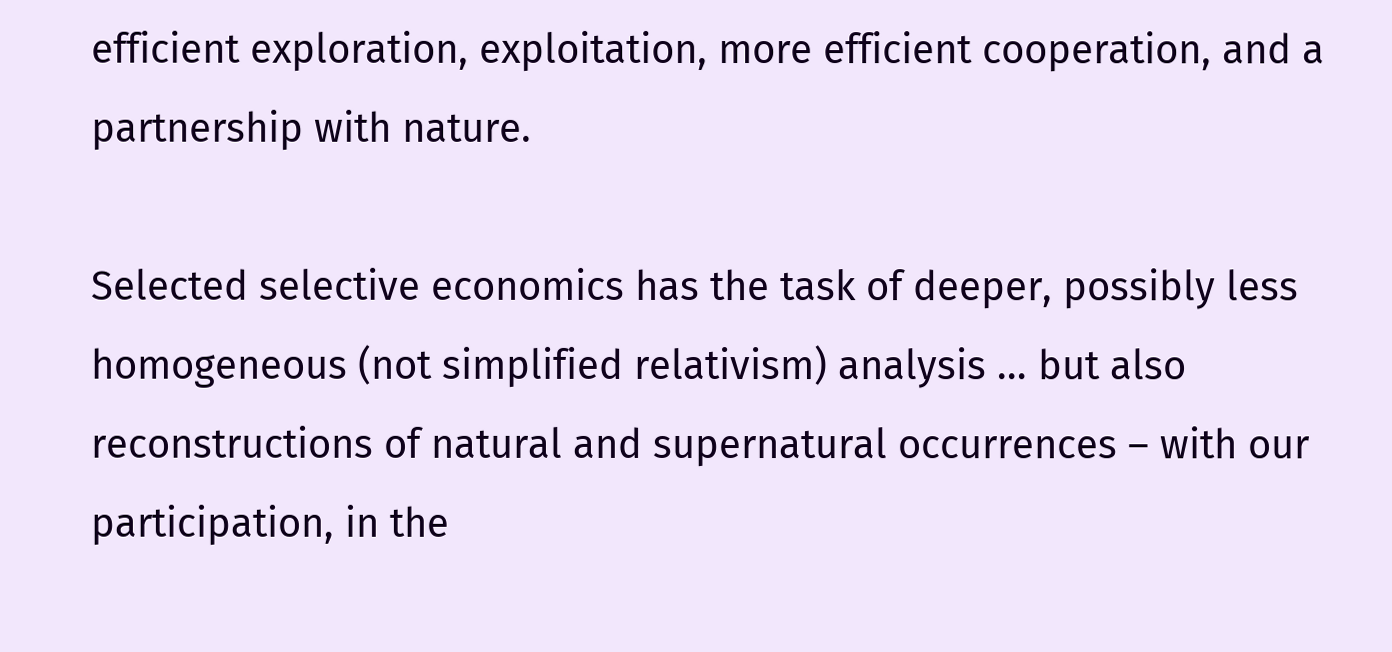efficient exploration, exploitation, more efficient cooperation, and a partnership with nature.

Selected selective economics has the task of deeper, possibly less homogeneous (not simplified relativism) analysis … but also reconstructions of natural and supernatural occurrences – with our participation, in the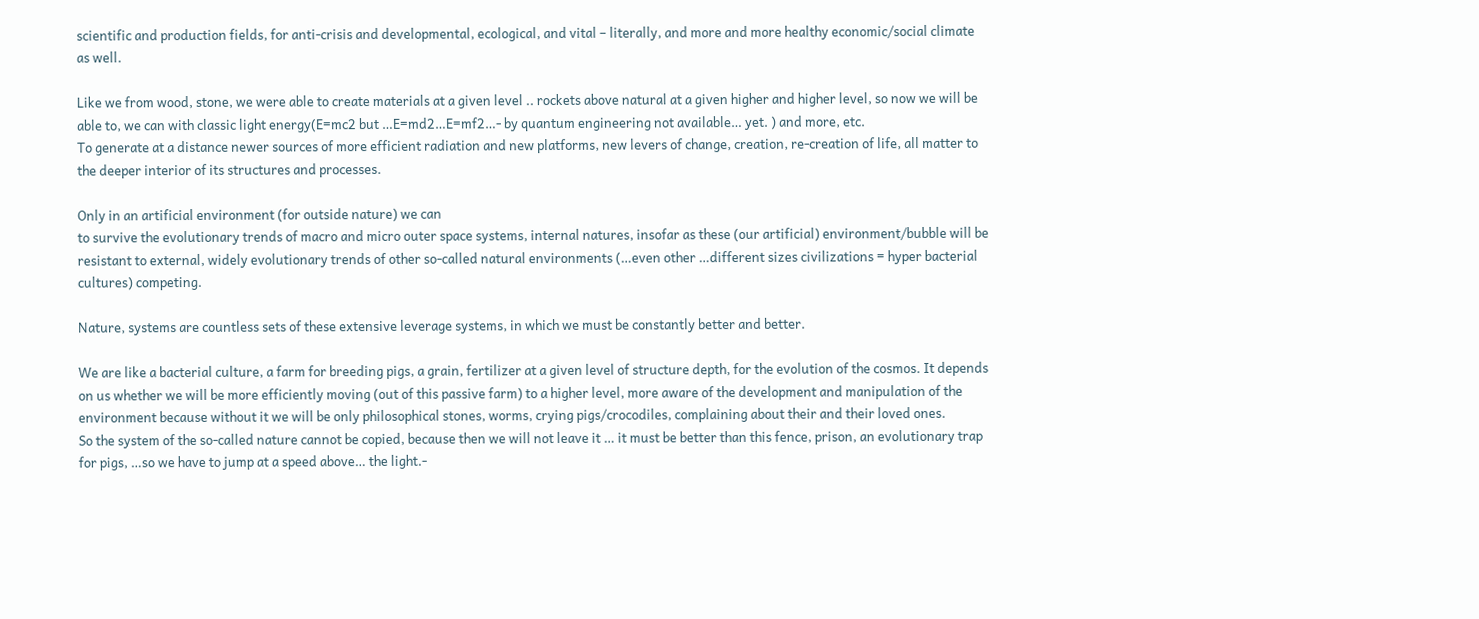scientific and production fields, for anti-crisis and developmental, ecological, and vital – literally, and more and more healthy economic/social climate as well.

Like we from wood, stone, we were able to create materials at a given level .. rockets above natural at a given higher and higher level, so now we will be able to, we can with classic light energy(E=mc2 but …E=md2…E=mf2…- by quantum engineering not available… yet. ) and more, etc.
To generate at a distance newer sources of more efficient radiation and new platforms, new levers of change, creation, re-creation of life, all matter to the deeper interior of its structures and processes.

Only in an artificial environment (for outside nature) we can
to survive the evolutionary trends of macro and micro outer space systems, internal natures, insofar as these (our artificial) environment/bubble will be resistant to external, widely evolutionary trends of other so-called natural environments (…even other …different sizes civilizations = hyper bacterial cultures) competing.

Nature, systems are countless sets of these extensive leverage systems, in which we must be constantly better and better.

We are like a bacterial culture, a farm for breeding pigs, a grain, fertilizer at a given level of structure depth, for the evolution of the cosmos. It depends on us whether we will be more efficiently moving (out of this passive farm) to a higher level, more aware of the development and manipulation of the environment because without it we will be only philosophical stones, worms, crying pigs/crocodiles, complaining about their and their loved ones.
So the system of the so-called nature cannot be copied, because then we will not leave it … it must be better than this fence, prison, an evolutionary trap for pigs, …so we have to jump at a speed above… the light.-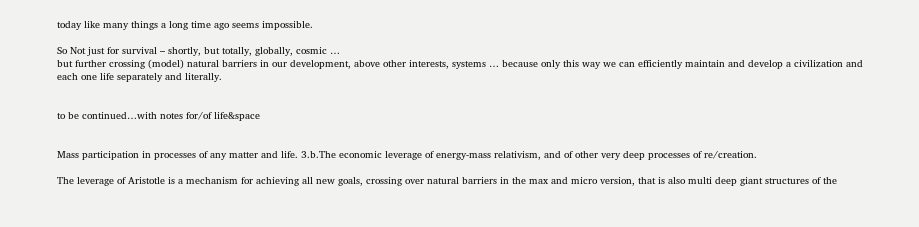today like many things a long time ago seems impossible.

So Not just for survival – shortly, but totally, globally, cosmic …
but further crossing (model) natural barriers in our development, above other interests, systems … because only this way we can efficiently maintain and develop a civilization and each one life separately and literally.


to be continued…with notes for/of life&space


Mass participation in processes of any matter and life. 3.b.The economic leverage of energy-mass relativism, and of other very deep processes of re/creation.

The leverage of Aristotle is a mechanism for achieving all new goals, crossing over natural barriers in the max and micro version, that is also multi deep giant structures of the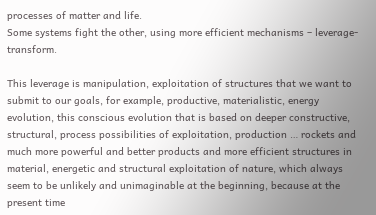processes of matter and life.
Some systems fight the other, using more efficient mechanisms – leverage-transform.

This leverage is manipulation, exploitation of structures that we want to submit to our goals, for example, productive, materialistic, energy evolution, this conscious evolution that is based on deeper constructive, structural, process possibilities of exploitation, production … rockets and much more powerful and better products and more efficient structures in material, energetic and structural exploitation of nature, which always seem to be unlikely and unimaginable at the beginning, because at the present time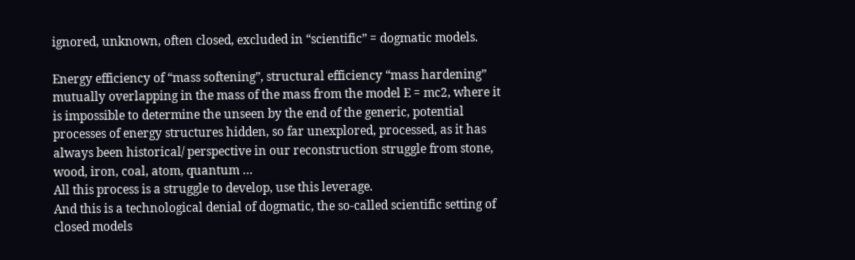ignored, unknown, often closed, excluded in “scientific” = dogmatic models.

Energy efficiency of “mass softening”, structural efficiency “mass hardening” mutually overlapping in the mass of the mass from the model E = mc2, where it is impossible to determine the unseen by the end of the generic, potential processes of energy structures hidden, so far unexplored, processed, as it has always been historical/ perspective in our reconstruction struggle from stone, wood, iron, coal, atom, quantum …
All this process is a struggle to develop, use this leverage.
And this is a technological denial of dogmatic, the so-called scientific setting of closed models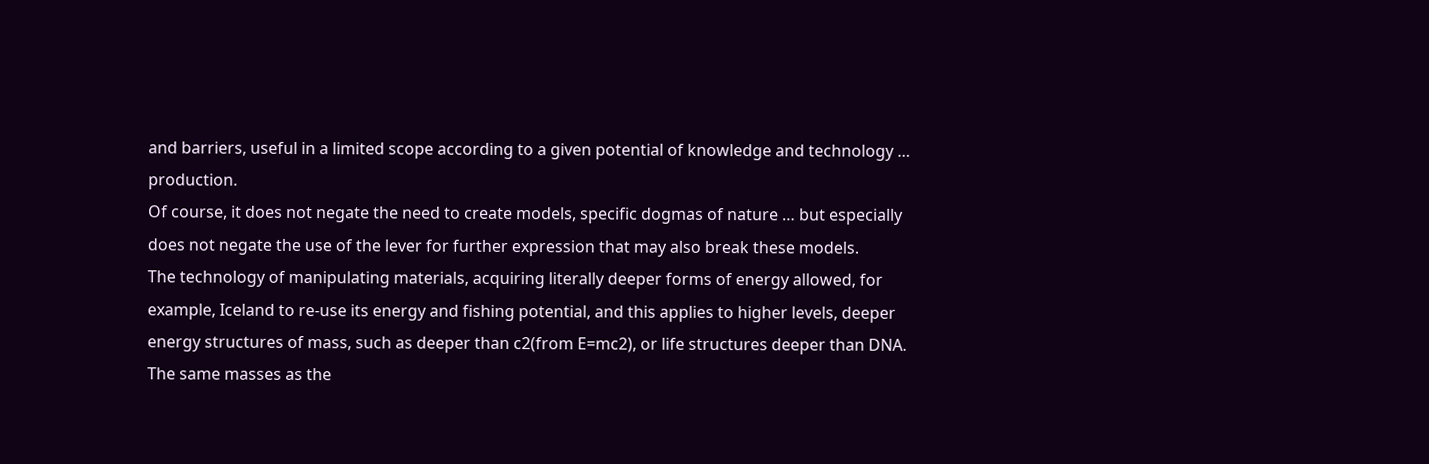and barriers, useful in a limited scope according to a given potential of knowledge and technology … production.
Of course, it does not negate the need to create models, specific dogmas of nature … but especially does not negate the use of the lever for further expression that may also break these models.
The technology of manipulating materials, acquiring literally deeper forms of energy allowed, for example, Iceland to re-use its energy and fishing potential, and this applies to higher levels, deeper energy structures of mass, such as deeper than c2(from E=mc2), or life structures deeper than DNA. The same masses as the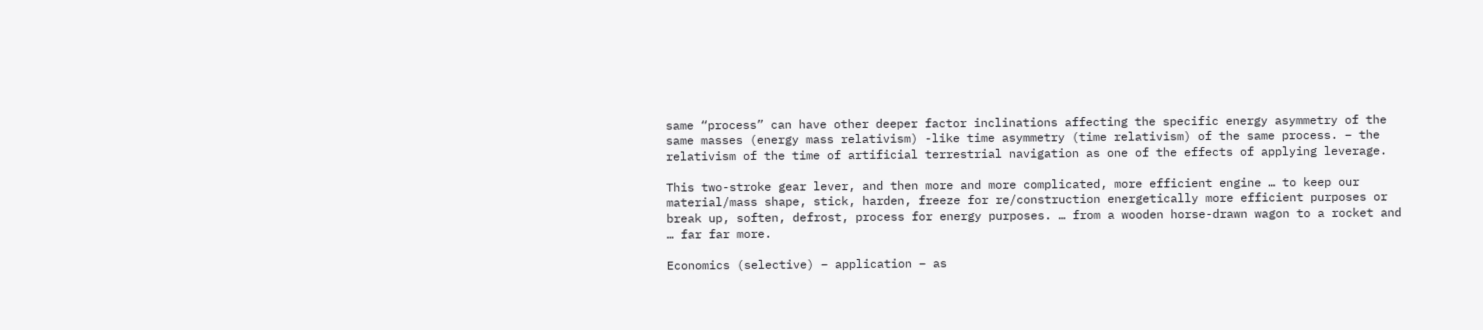same “process” can have other deeper factor inclinations affecting the specific energy asymmetry of the same masses (energy mass relativism) -like time asymmetry (time relativism) of the same process. – the relativism of the time of artificial terrestrial navigation as one of the effects of applying leverage.

This two-stroke gear lever, and then more and more complicated, more efficient engine … to keep our material/mass shape, stick, harden, freeze for re/construction energetically more efficient purposes or break up, soften, defrost, process for energy purposes. … from a wooden horse-drawn wagon to a rocket and … far far more.

Economics (selective) – application – as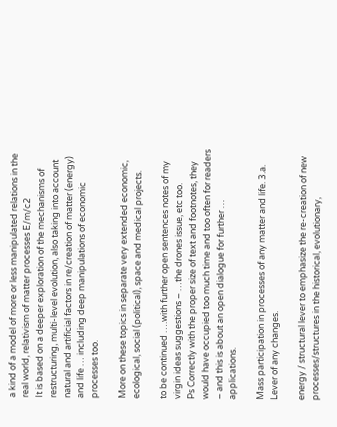a kind of a model of more or less manipulated relations in the real world, relativism of matter processes E/m/c2
It is based on a deeper exploration of the mechanisms of restructuring, multi-level evolution, also taking into account natural and artificial factors in re/creation of matter (energy) and life … including deep manipulations of economic processes too.

More on these topics in separate very extended economic, ecological, social (political), space and medical projects.

to be continued ….with further open sentences notes of my virgin ideas suggestions – …the drones issue, etc too.
Ps Correctly with the proper size of text and footnotes, they would have occupied too much time and too often for readers – and this is about an open dialogue for further … applications.

Mass participation in processes of any matter and life. 3.a. Lever of any changes.

energy / structural lever to emphasize the re-creation of new processes/structures in the historical, evolutionary,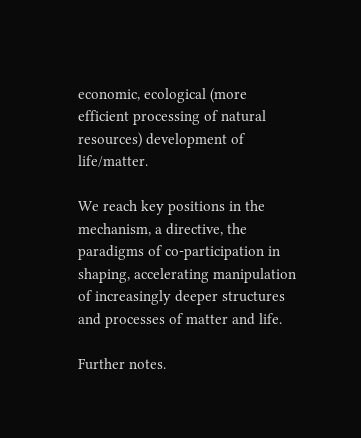economic, ecological (more efficient processing of natural resources) development of life/matter.

We reach key positions in the mechanism, a directive, the paradigms of co-participation in shaping, accelerating manipulation of increasingly deeper structures and processes of matter and life.

Further notes.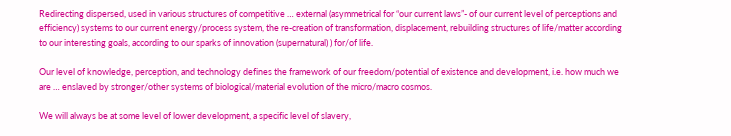Redirecting dispersed, used in various structures of competitive … external (asymmetrical for “our current laws”- of our current level of perceptions and efficiency) systems to our current energy/process system, the re-creation of transformation, displacement, rebuilding structures of life/matter according to our interesting goals, according to our sparks of innovation (supernatural) ) for/of life.

Our level of knowledge, perception, and technology defines the framework of our freedom/potential of existence and development, i.e. how much we are … enslaved by stronger/other systems of biological/material evolution of the micro/macro cosmos.

We will always be at some level of lower development, a specific level of slavery,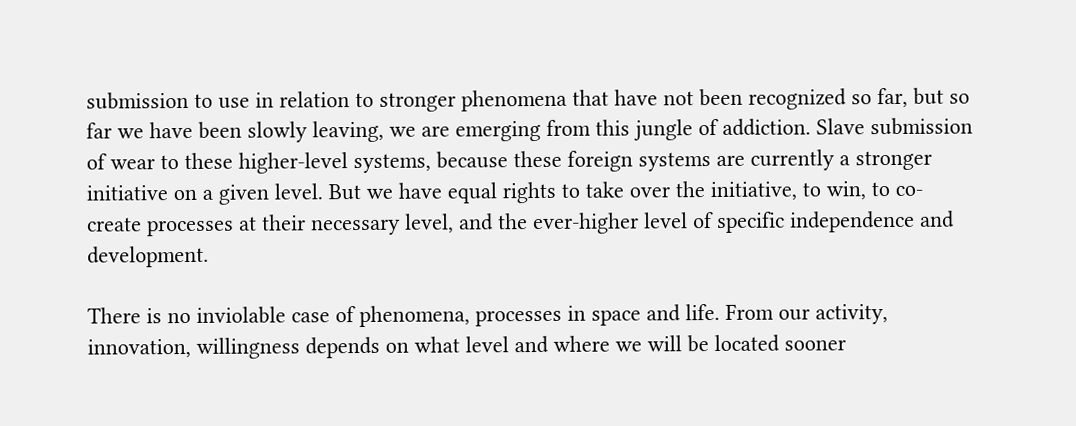submission to use in relation to stronger phenomena that have not been recognized so far, but so far we have been slowly leaving, we are emerging from this jungle of addiction. Slave submission of wear to these higher-level systems, because these foreign systems are currently a stronger initiative on a given level. But we have equal rights to take over the initiative, to win, to co-create processes at their necessary level, and the ever-higher level of specific independence and development.

There is no inviolable case of phenomena, processes in space and life. From our activity, innovation, willingness depends on what level and where we will be located sooner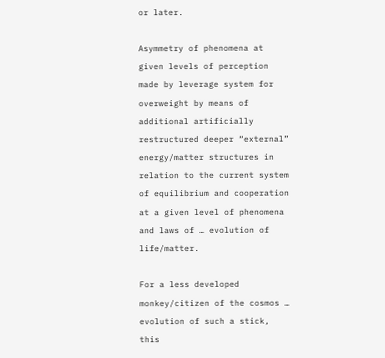or later.

Asymmetry of phenomena at given levels of perception made by leverage system for overweight by means of additional artificially restructured deeper “external” energy/matter structures in relation to the current system of equilibrium and cooperation at a given level of phenomena and laws of … evolution of life/matter.

For a less developed monkey/citizen of the cosmos … evolution of such a stick, this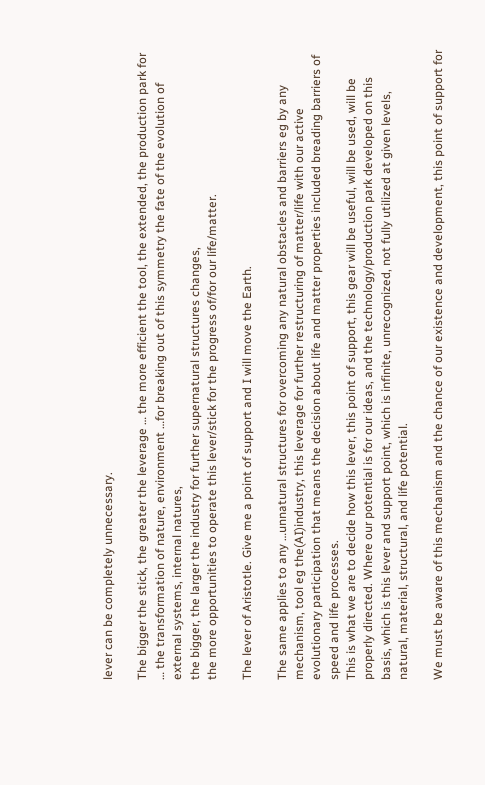lever can be completely unnecessary.

The bigger the stick, the greater the leverage … the more efficient the tool, the extended, the production park for … the transformation of nature, environment …for breaking out of this symmetry the fate of the evolution of external systems, internal natures,
the bigger, the larger the industry for further supernatural structures changes,
the more opportunities to operate this lever/stick for the progress of/for our life/matter.

The lever of Aristotle. Give me a point of support and I will move the Earth.

The same applies to any …unnatural structures for overcoming any natural obstacles and barriers eg by any mechanism, tool eg the(AI)industry, this leverage for further restructuring of matter/life with our active evolutionary participation that means the decision about life and matter properties included breading barriers of speed and life processes.
This is what we are to decide how this lever, this point of support, this gear will be useful, will be used, will be properly directed. Where our potential is for our ideas, and the technology/production park developed on this basis, which is this lever and support point, which is infinite, unrecognized, not fully utilized at given levels, natural, material, structural, and life potential.

We must be aware of this mechanism and the chance of our existence and development, this point of support for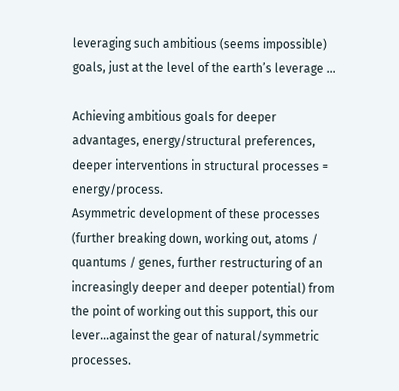leveraging such ambitious (seems impossible) goals, just at the level of the earth’s leverage …

Achieving ambitious goals for deeper advantages, energy/structural preferences, deeper interventions in structural processes = energy/process.
Asymmetric development of these processes (further breaking down, working out, atoms / quantums / genes, further restructuring of an increasingly deeper and deeper potential) from the point of working out this support, this our lever…against the gear of natural/symmetric processes.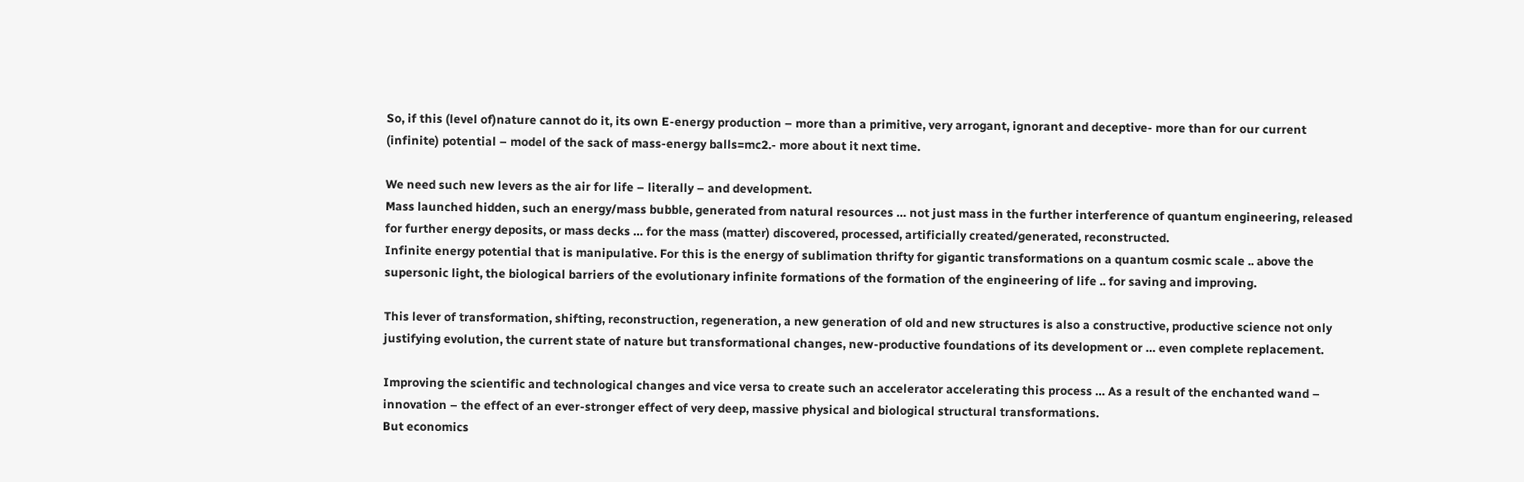So, if this (level of)nature cannot do it, its own E-energy production – more than a primitive, very arrogant, ignorant and deceptive- more than for our current (infinite) potential – model of the sack of mass-energy balls=mc2.- more about it next time.

We need such new levers as the air for life – literally – and development.
Mass launched hidden, such an energy/mass bubble, generated from natural resources … not just mass in the further interference of quantum engineering, released for further energy deposits, or mass decks … for the mass (matter) discovered, processed, artificially created/generated, reconstructed.
Infinite energy potential that is manipulative. For this is the energy of sublimation thrifty for gigantic transformations on a quantum cosmic scale .. above the supersonic light, the biological barriers of the evolutionary infinite formations of the formation of the engineering of life .. for saving and improving.

This lever of transformation, shifting, reconstruction, regeneration, a new generation of old and new structures is also a constructive, productive science not only justifying evolution, the current state of nature but transformational changes, new-productive foundations of its development or … even complete replacement.

Improving the scientific and technological changes and vice versa to create such an accelerator accelerating this process … As a result of the enchanted wand – innovation – the effect of an ever-stronger effect of very deep, massive physical and biological structural transformations.
But economics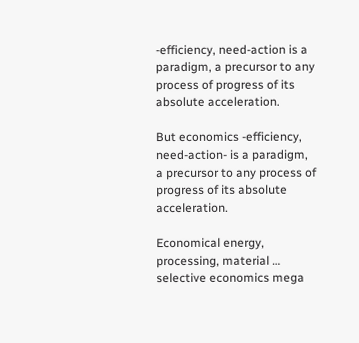-efficiency, need-action is a paradigm, a precursor to any process of progress of its absolute acceleration.

But economics -efficiency, need-action- is a paradigm, a precursor to any process of progress of its absolute acceleration.

Economical energy, processing, material … selective economics mega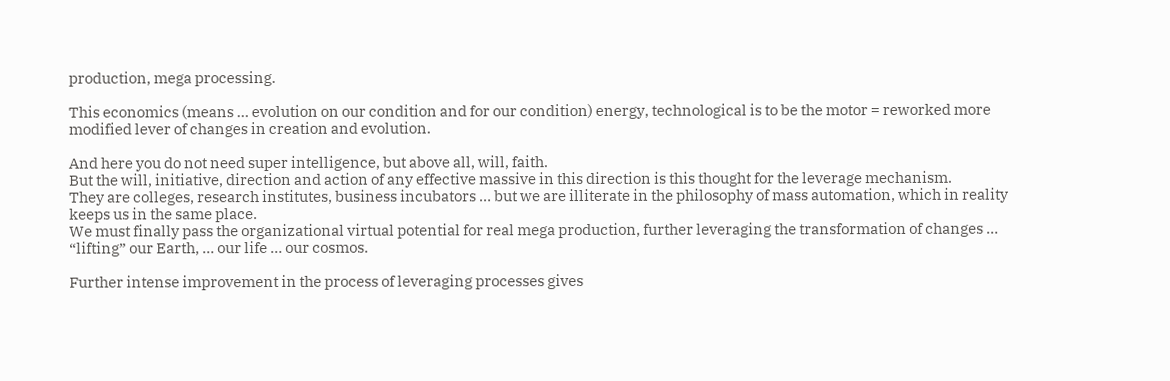production, mega processing.

This economics (means … evolution on our condition and for our condition) energy, technological is to be the motor = reworked more modified lever of changes in creation and evolution.

And here you do not need super intelligence, but above all, will, faith.
But the will, initiative, direction and action of any effective massive in this direction is this thought for the leverage mechanism.
They are colleges, research institutes, business incubators … but we are illiterate in the philosophy of mass automation, which in reality keeps us in the same place.
We must finally pass the organizational virtual potential for real mega production, further leveraging the transformation of changes … “lifting” our Earth, … our life … our cosmos.

Further intense improvement in the process of leveraging processes gives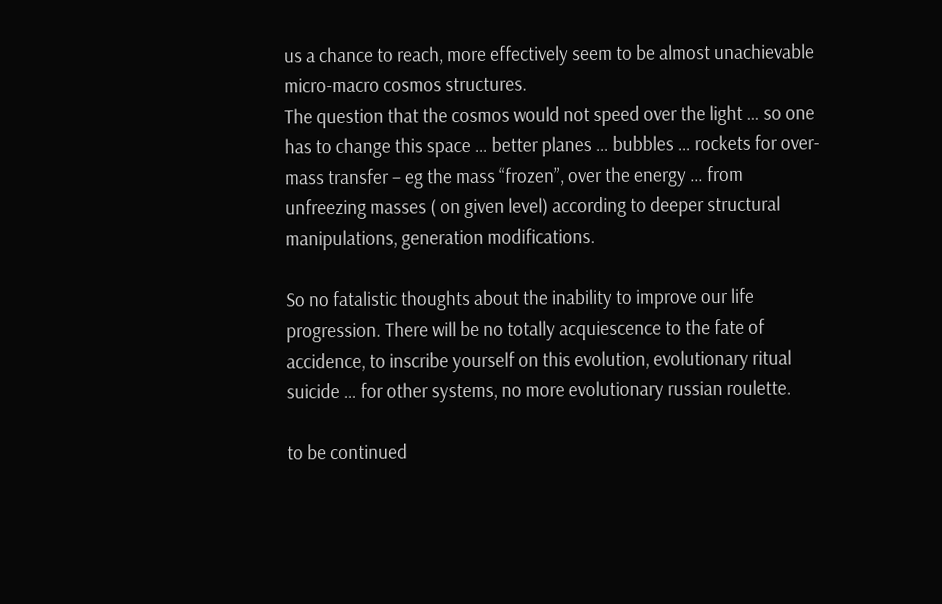us a chance to reach, more effectively seem to be almost unachievable micro-macro cosmos structures.
The question that the cosmos would not speed over the light … so one has to change this space … better planes … bubbles … rockets for over-mass transfer – eg the mass “frozen”, over the energy … from unfreezing masses ( on given level) according to deeper structural manipulations, generation modifications.

So no fatalistic thoughts about the inability to improve our life progression. There will be no totally acquiescence to the fate of accidence, to inscribe yourself on this evolution, evolutionary ritual suicide … for other systems, no more evolutionary russian roulette.

to be continued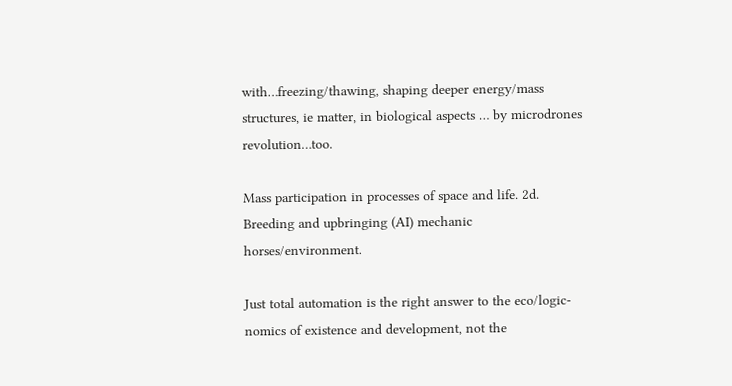with…freezing/thawing, shaping deeper energy/mass structures, ie matter, in biological aspects … by microdrones revolution…too.

Mass participation in processes of space and life. 2d. Breeding and upbringing (AI) mechanic horses/environment.

Just total automation is the right answer to the eco/logic-nomics of existence and development, not the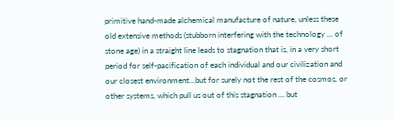primitive hand-made alchemical manufacture of nature, unless these old extensive methods (stubborn interfering with the technology … of stone age) in a straight line leads to stagnation that is, in a very short period for self-pacification of each individual and our civilization and our closest environment…but for surely not the rest of the cosmos, or other systems, which pull us out of this stagnation … but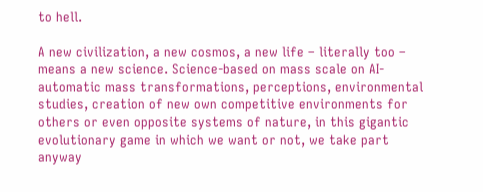to hell.

A new civilization, a new cosmos, a new life – literally too – means a new science. Science-based on mass scale on AI-automatic mass transformations, perceptions, environmental studies, creation of new own competitive environments for others or even opposite systems of nature, in this gigantic evolutionary game in which we want or not, we take part anyway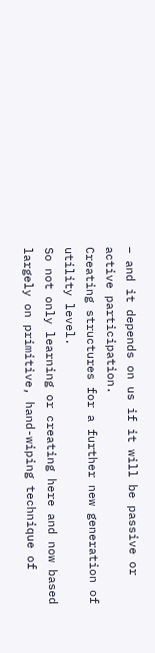– and it depends on us if it will be passive or active participation.
Creating structures for a further new generation of utility level.
So not only learning or creating here and now based largely on primitive, hand-wiping technique of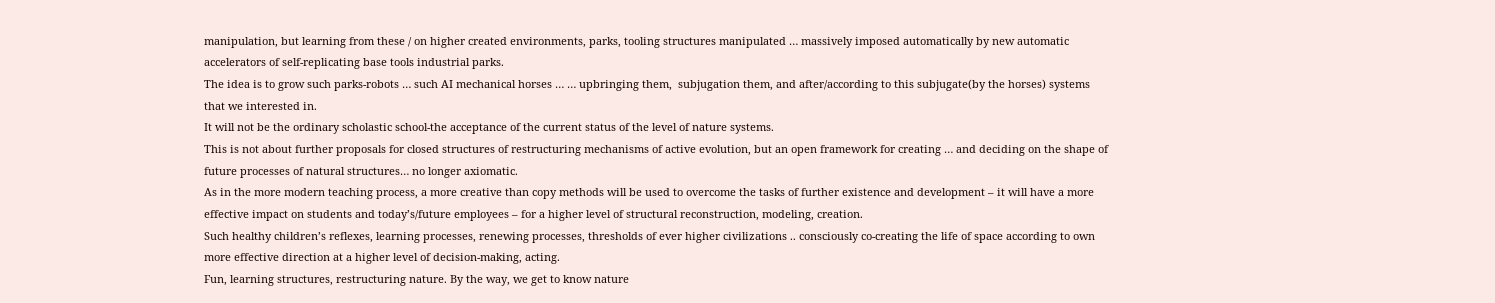manipulation, but learning from these / on higher created environments, parks, tooling structures manipulated … massively imposed automatically by new automatic accelerators of self-replicating base tools industrial parks.
The idea is to grow such parks-robots … such AI mechanical horses … … upbringing them,  subjugation them, and after/according to this subjugate(by the horses) systems that we interested in.
It will not be the ordinary scholastic school-the acceptance of the current status of the level of nature systems.
This is not about further proposals for closed structures of restructuring mechanisms of active evolution, but an open framework for creating … and deciding on the shape of future processes of natural structures… no longer axiomatic.
As in the more modern teaching process, a more creative than copy methods will be used to overcome the tasks of further existence and development – it will have a more effective impact on students and today’s/future employees – for a higher level of structural reconstruction, modeling, creation.
Such healthy children’s reflexes, learning processes, renewing processes, thresholds of ever higher civilizations .. consciously co-creating the life of space according to own more effective direction at a higher level of decision-making, acting.
Fun, learning structures, restructuring nature. By the way, we get to know nature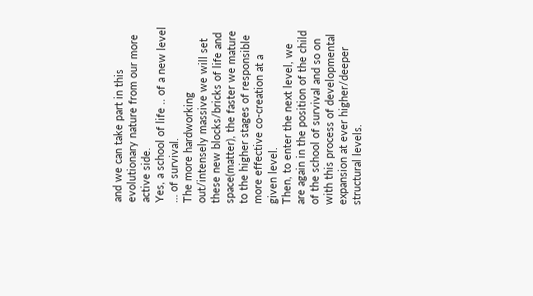and we can take part in this evolutionary nature from our more active side.
Yes, a school of life .. of a new level … of survival.
The more hardworking out/intensely massive we will set these new blocks/bricks of life and space(matter), the faster we mature to the higher stages of responsible more effective co-creation at a given level.
Then, to enter the next level, we are again in the position of the child of the school of survival and so on with this process of developmental expansion at ever higher/deeper structural levels.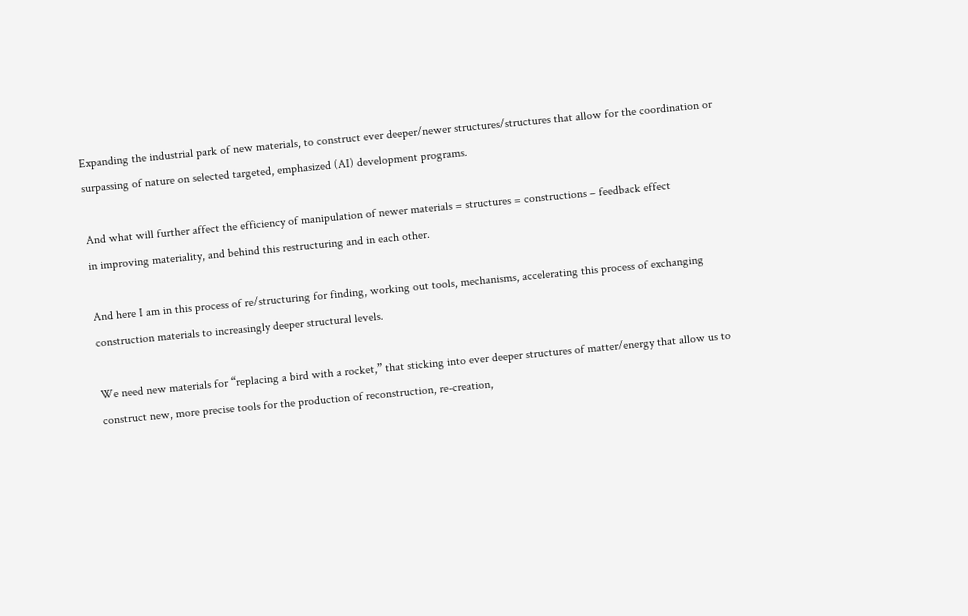Expanding the industrial park of new materials, to construct ever deeper/newer structures/structures that allow for the coordination or surpassing of nature on selected targeted, emphasized (AI) development programs.

And what will further affect the efficiency of manipulation of newer materials = structures = constructions – feedback effect
in improving materiality, and behind this restructuring and in each other.

And here I am in this process of re/structuring for finding, working out tools, mechanisms, accelerating this process of exchanging construction materials to increasingly deeper structural levels.

We need new materials for “replacing a bird with a rocket,” that sticking into ever deeper structures of matter/energy that allow us to construct new, more precise tools for the production of reconstruction, re-creation,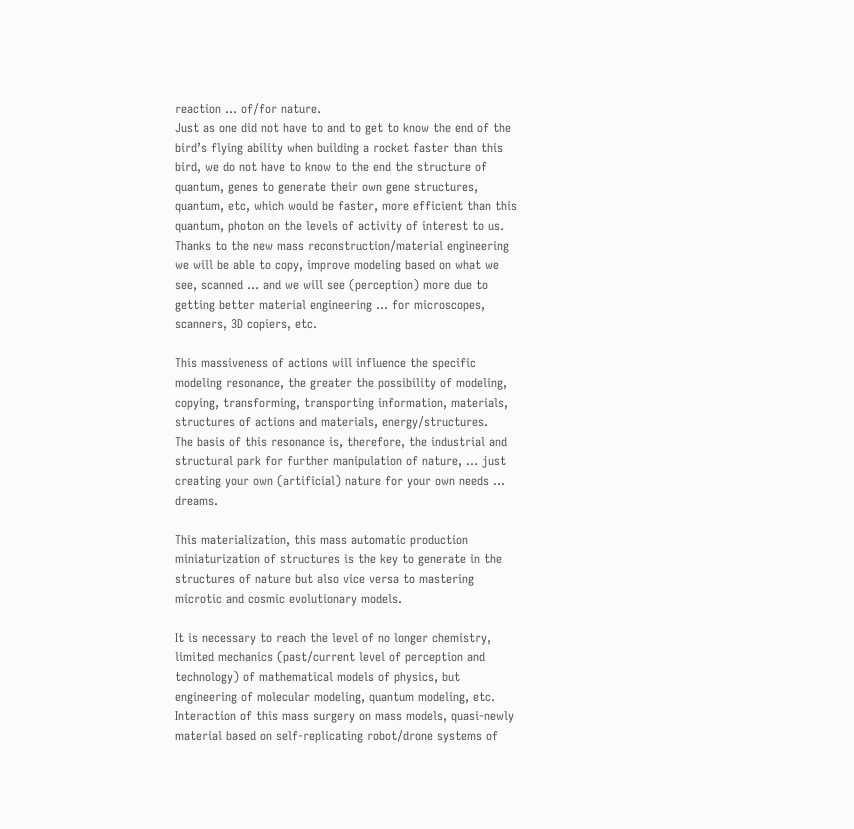reaction … of/for nature.
Just as one did not have to and to get to know the end of the bird’s flying ability when building a rocket faster than this bird, we do not have to know to the end the structure of quantum, genes to generate their own gene structures, quantum, etc, which would be faster, more efficient than this quantum, photon on the levels of activity of interest to us.
Thanks to the new mass reconstruction/material engineering we will be able to copy, improve modeling based on what we see, scanned … and we will see (perception) more due to getting better material engineering … for microscopes, scanners, 3D copiers, etc.

This massiveness of actions will influence the specific modeling resonance, the greater the possibility of modeling, copying, transforming, transporting information, materials, structures of actions and materials, energy/structures.
The basis of this resonance is, therefore, the industrial and structural park for further manipulation of nature, … just creating your own (artificial) nature for your own needs … dreams.

This materialization, this mass automatic production miniaturization of structures is the key to generate in the structures of nature but also vice versa to mastering microtic and cosmic evolutionary models.

It is necessary to reach the level of no longer chemistry, limited mechanics (past/current level of perception and technology) of mathematical models of physics, but engineering of molecular modeling, quantum modeling, etc.
Interaction of this mass surgery on mass models, quasi-newly material based on self-replicating robot/drone systems of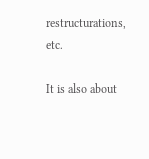restructurations, etc.

It is also about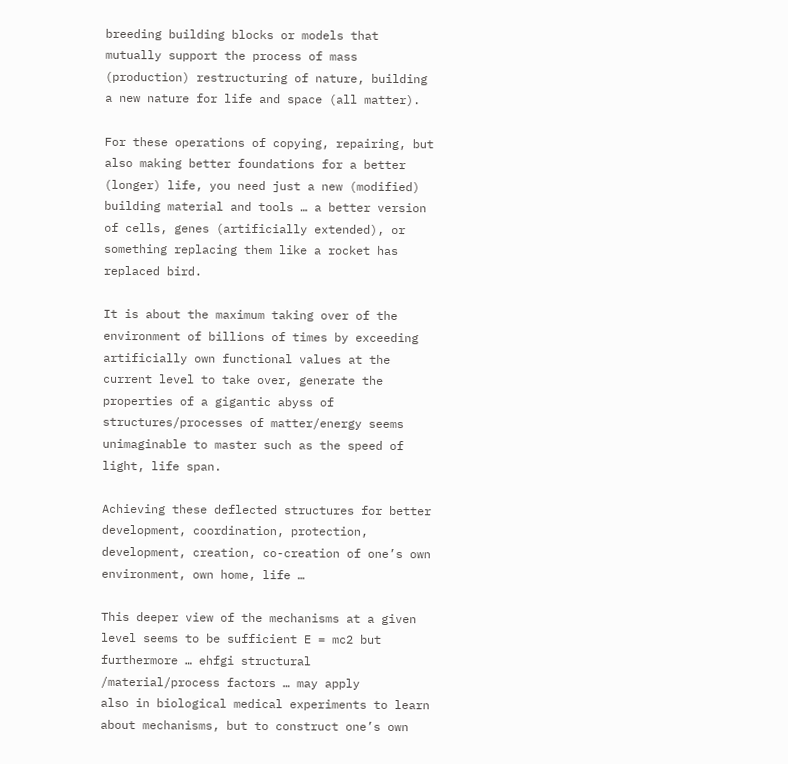breeding building blocks or models that mutually support the process of mass (production) restructuring of nature, building a new nature for life and space (all matter).

For these operations of copying, repairing, but also making better foundations for a better (longer) life, you need just a new (modified) building material and tools … a better version of cells, genes (artificially extended), or something replacing them like a rocket has replaced bird.

It is about the maximum taking over of the environment of billions of times by exceeding artificially own functional values at the current level to take over, generate the properties of a gigantic abyss of structures/processes of matter/energy seems unimaginable to master such as the speed of light, life span.

Achieving these deflected structures for better development, coordination, protection, development, creation, co-creation of one’s own environment, own home, life …

This deeper view of the mechanisms at a given level seems to be sufficient E = mc2 but furthermore … ehfgi structural /material/process factors … may apply
also in biological medical experiments to learn about mechanisms, but to construct one’s own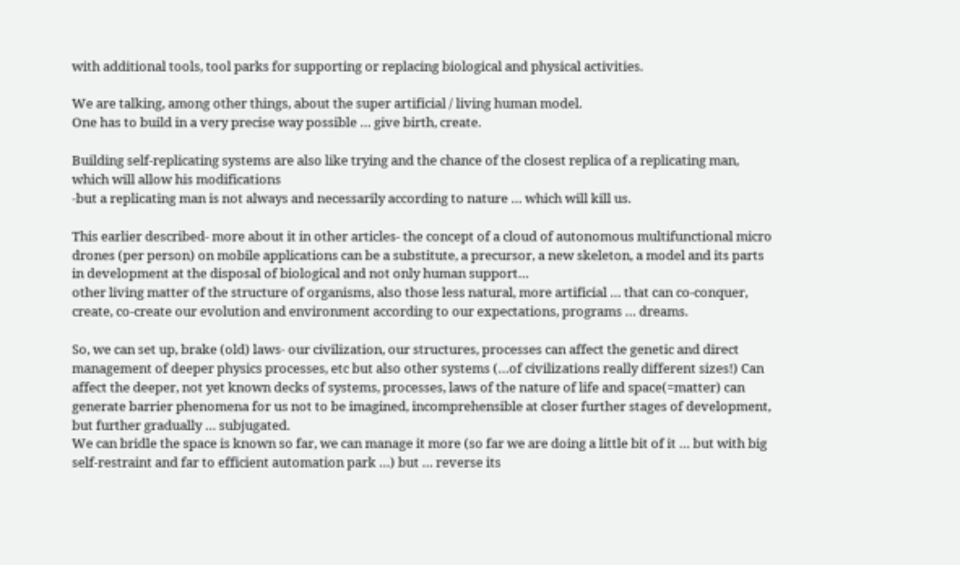with additional tools, tool parks for supporting or replacing biological and physical activities.

We are talking, among other things, about the super artificial / living human model.
One has to build in a very precise way possible … give birth, create.

Building self-replicating systems are also like trying and the chance of the closest replica of a replicating man, which will allow his modifications
-but a replicating man is not always and necessarily according to nature … which will kill us.

This earlier described- more about it in other articles- the concept of a cloud of autonomous multifunctional micro drones (per person) on mobile applications can be a substitute, a precursor, a new skeleton, a model and its parts in development at the disposal of biological and not only human support…
other living matter of the structure of organisms, also those less natural, more artificial … that can co-conquer, create, co-create our evolution and environment according to our expectations, programs … dreams.

So, we can set up, brake (old) laws- our civilization, our structures, processes can affect the genetic and direct management of deeper physics processes, etc but also other systems (…of civilizations really different sizes!) Can affect the deeper, not yet known decks of systems, processes, laws of the nature of life and space(=matter) can generate barrier phenomena for us not to be imagined, incomprehensible at closer further stages of development, but further gradually … subjugated.
We can bridle the space is known so far, we can manage it more (so far we are doing a little bit of it … but with big self-restraint and far to efficient automation park …) but … reverse its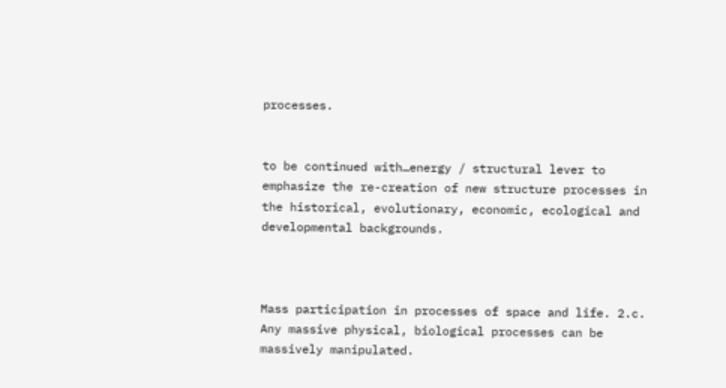processes.


to be continued with…energy / structural lever to emphasize the re-creation of new structure processes in the historical, evolutionary, economic, ecological and developmental backgrounds.



Mass participation in processes of space and life. 2.c. Any massive physical, biological processes can be massively manipulated.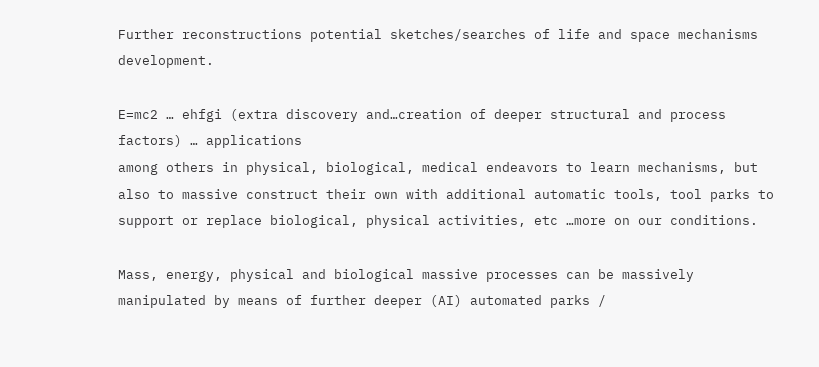Further reconstructions potential sketches/searches of life and space mechanisms development.

E=mc2 … ehfgi (extra discovery and…creation of deeper structural and process factors) … applications
among others in physical, biological, medical endeavors to learn mechanisms, but also to massive construct their own with additional automatic tools, tool parks to support or replace biological, physical activities, etc …more on our conditions.

Mass, energy, physical and biological massive processes can be massively manipulated by means of further deeper (AI) automated parks /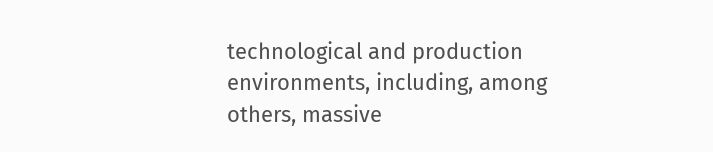technological and production environments, including, among others, massive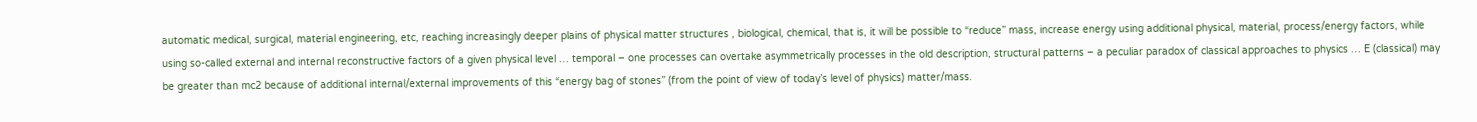automatic medical, surgical, material engineering, etc, reaching increasingly deeper plains of physical matter structures , biological, chemical, that is, it will be possible to “reduce” mass, increase energy using additional physical, material, process/energy factors, while using so-called external and internal reconstructive factors of a given physical level … temporal – one processes can overtake asymmetrically processes in the old description, structural patterns – a peculiar paradox of classical approaches to physics … E (classical) may be greater than mc2 because of additional internal/external improvements of this “energy bag of stones” (from the point of view of today’s level of physics) matter/mass.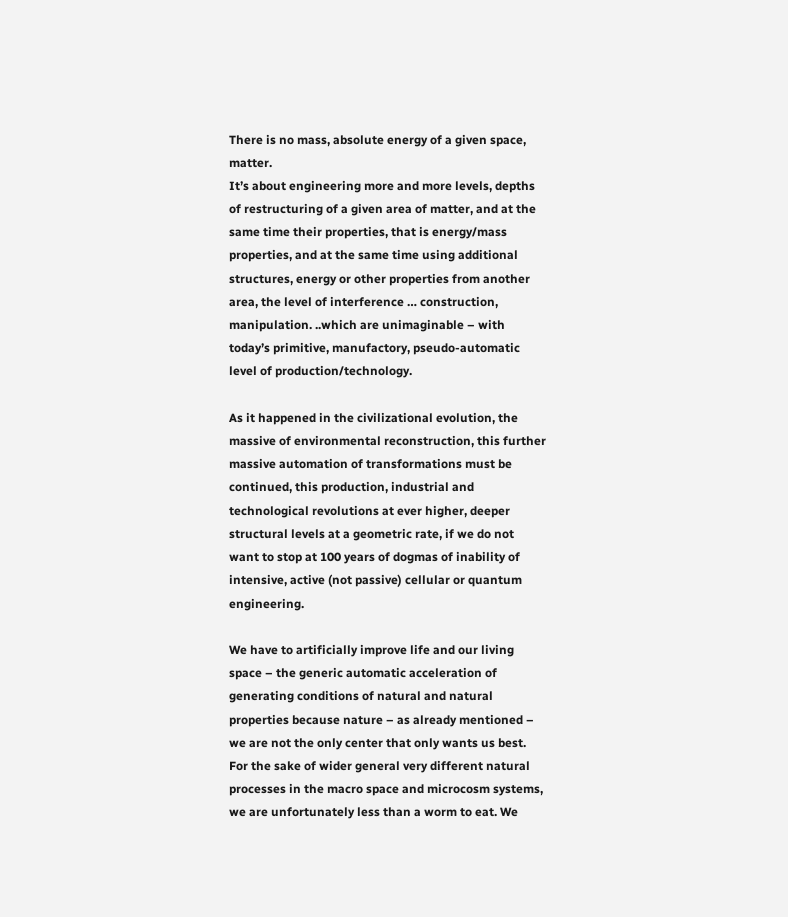There is no mass, absolute energy of a given space, matter.
It’s about engineering more and more levels, depths of restructuring of a given area of matter, and at the same time their properties, that is energy/mass properties, and at the same time using additional structures, energy or other properties from another area, the level of interference … construction, manipulation. ..which are unimaginable – with today’s primitive, manufactory, pseudo-automatic level of production/technology.

As it happened in the civilizational evolution, the massive of environmental reconstruction, this further massive automation of transformations must be continued, this production, industrial and technological revolutions at ever higher, deeper structural levels at a geometric rate, if we do not want to stop at 100 years of dogmas of inability of intensive, active (not passive) cellular or quantum engineering.

We have to artificially improve life and our living space – the generic automatic acceleration of generating conditions of natural and natural properties because nature – as already mentioned – we are not the only center that only wants us best. For the sake of wider general very different natural processes in the macro space and microcosm systems, we are unfortunately less than a worm to eat. We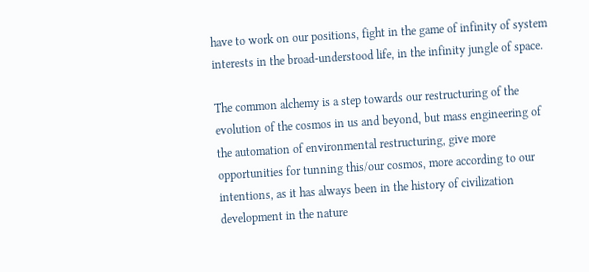have to work on our positions, fight in the game of infinity of system interests in the broad-understood life, in the infinity jungle of space.

The common alchemy is a step towards our restructuring of the evolution of the cosmos in us and beyond, but mass engineering of the automation of environmental restructuring, give more opportunities for tunning this/our cosmos, more according to our intentions, as it has always been in the history of civilization development in the nature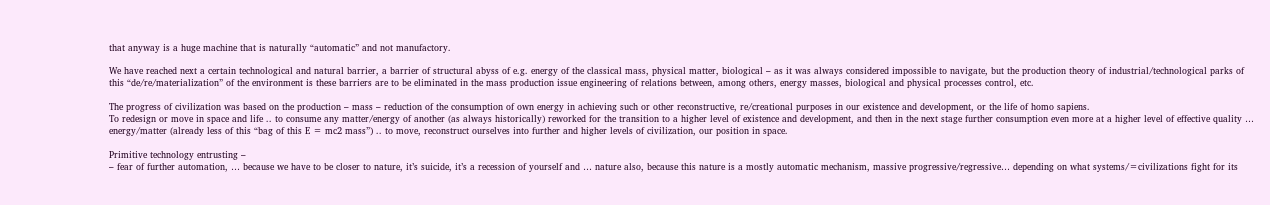that anyway is a huge machine that is naturally “automatic” and not manufactory.

We have reached next a certain technological and natural barrier, a barrier of structural abyss of e.g. energy of the classical mass, physical matter, biological – as it was always considered impossible to navigate, but the production theory of industrial/technological parks of this “de/re/materialization” of the environment is these barriers are to be eliminated in the mass production issue engineering of relations between, among others, energy masses, biological and physical processes control, etc.

The progress of civilization was based on the production – mass – reduction of the consumption of own energy in achieving such or other reconstructive, re/creational purposes in our existence and development, or the life of homo sapiens.
To redesign or move in space and life .. to consume any matter/energy of another (as always historically) reworked for the transition to a higher level of existence and development, and then in the next stage further consumption even more at a higher level of effective quality … energy/matter (already less of this “bag of this E = mc2 mass”) .. to move, reconstruct ourselves into further and higher levels of civilization, our position in space.

Primitive technology entrusting –
– fear of further automation, … because we have to be closer to nature, it’s suicide, it’s a recession of yourself and … nature also, because this nature is a mostly automatic mechanism, massive progressive/regressive… depending on what systems/=civilizations fight for its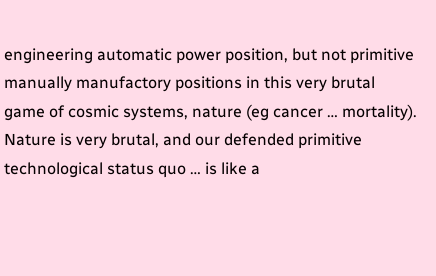engineering automatic power position, but not primitive manually manufactory positions in this very brutal game of cosmic systems, nature (eg cancer … mortality).
Nature is very brutal, and our defended primitive technological status quo … is like a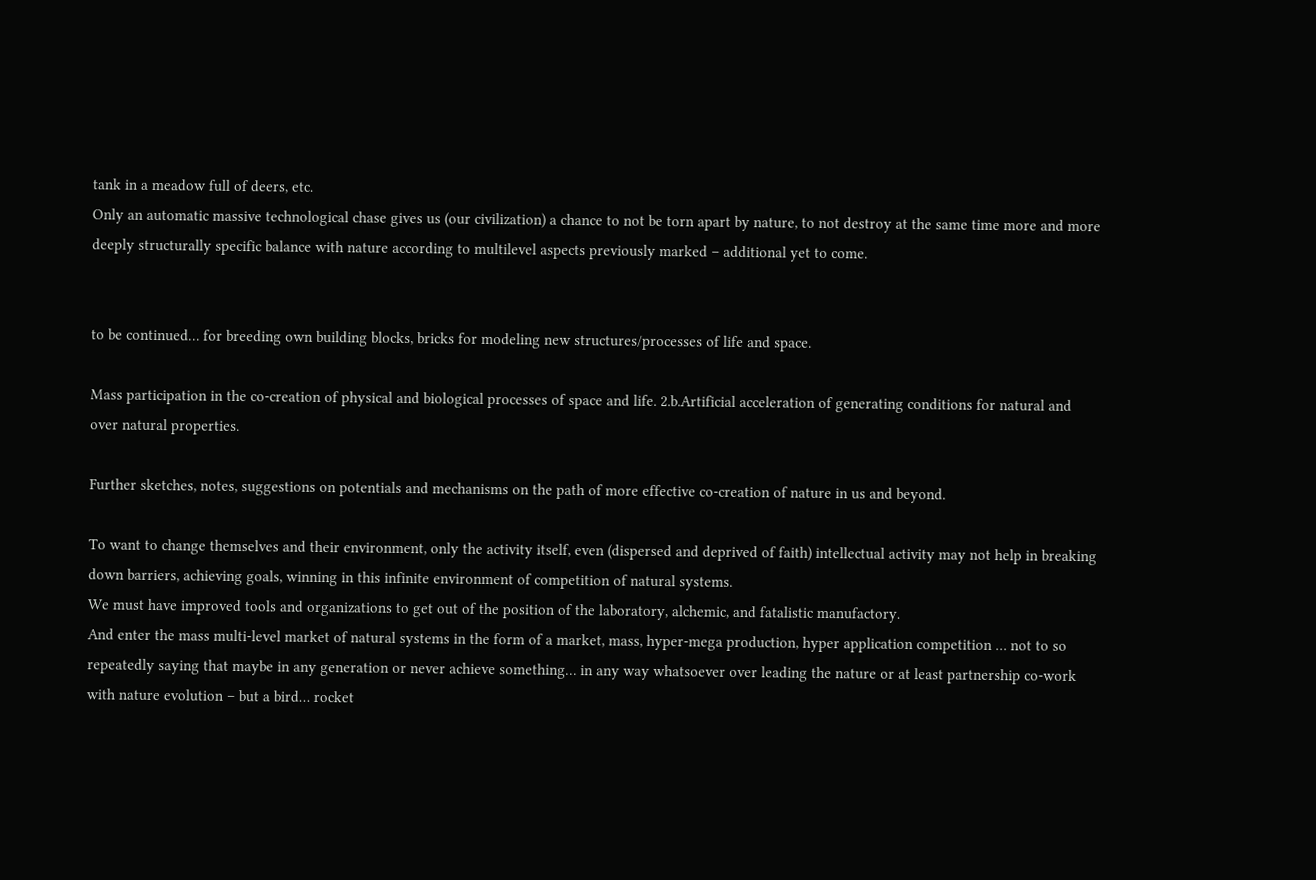tank in a meadow full of deers, etc.
Only an automatic massive technological chase gives us (our civilization) a chance to not be torn apart by nature, to not destroy at the same time more and more deeply structurally specific balance with nature according to multilevel aspects previously marked – additional yet to come.


to be continued… for breeding own building blocks, bricks for modeling new structures/processes of life and space.

Mass participation in the co-creation of physical and biological processes of space and life. 2.b.Artificial acceleration of generating conditions for natural and over natural properties.

Further sketches, notes, suggestions on potentials and mechanisms on the path of more effective co-creation of nature in us and beyond.

To want to change themselves and their environment, only the activity itself, even (dispersed and deprived of faith) intellectual activity may not help in breaking down barriers, achieving goals, winning in this infinite environment of competition of natural systems.
We must have improved tools and organizations to get out of the position of the laboratory, alchemic, and fatalistic manufactory.
And enter the mass multi-level market of natural systems in the form of a market, mass, hyper-mega production, hyper application competition … not to so repeatedly saying that maybe in any generation or never achieve something… in any way whatsoever over leading the nature or at least partnership co-work with nature evolution – but a bird… rocket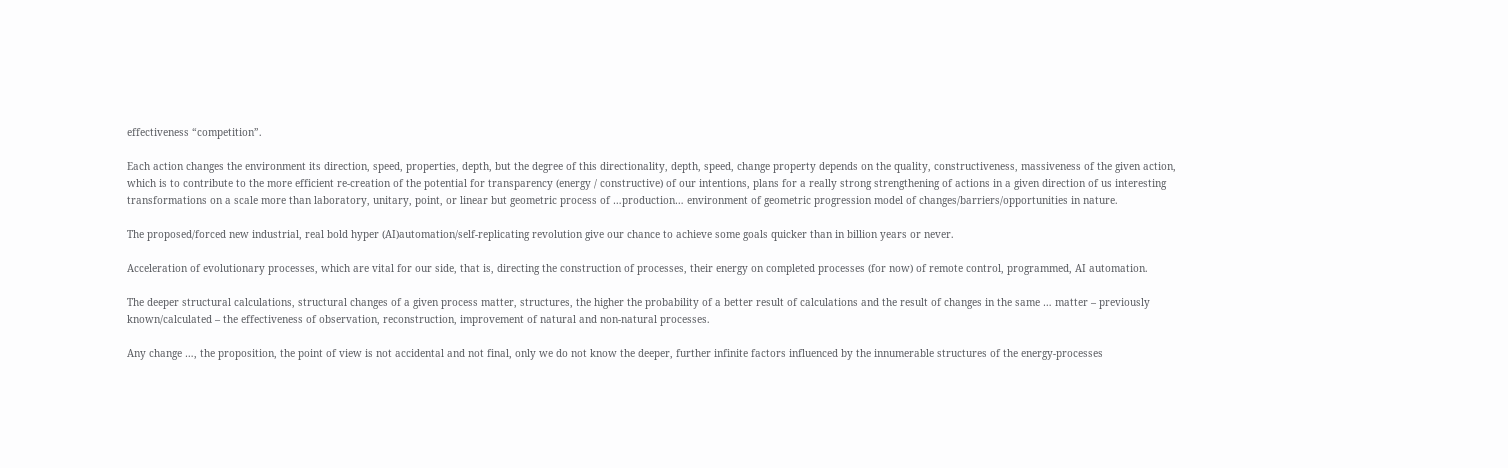effectiveness “competition”.

Each action changes the environment its direction, speed, properties, depth, but the degree of this directionality, depth, speed, change property depends on the quality, constructiveness, massiveness of the given action, which is to contribute to the more efficient re-creation of the potential for transparency (energy / constructive) of our intentions, plans for a really strong strengthening of actions in a given direction of us interesting transformations on a scale more than laboratory, unitary, point, or linear but geometric process of …production… environment of geometric progression model of changes/barriers/opportunities in nature.

The proposed/forced new industrial, real bold hyper (AI)automation/self-replicating revolution give our chance to achieve some goals quicker than in billion years or never.

Acceleration of evolutionary processes, which are vital for our side, that is, directing the construction of processes, their energy on completed processes (for now) of remote control, programmed, AI automation.

The deeper structural calculations, structural changes of a given process matter, structures, the higher the probability of a better result of calculations and the result of changes in the same … matter – previously known/calculated – the effectiveness of observation, reconstruction, improvement of natural and non-natural processes.

Any change …, the proposition, the point of view is not accidental and not final, only we do not know the deeper, further infinite factors influenced by the innumerable structures of the energy-processes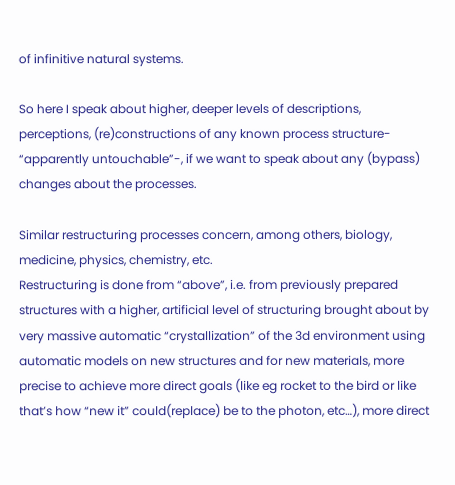of infinitive natural systems.

So here I speak about higher, deeper levels of descriptions, perceptions, (re)constructions of any known process structure- “apparently untouchable”-, if we want to speak about any (bypass) changes about the processes.

Similar restructuring processes concern, among others, biology, medicine, physics, chemistry, etc.
Restructuring is done from “above”, i.e. from previously prepared structures with a higher, artificial level of structuring brought about by very massive automatic “crystallization” of the 3d environment using automatic models on new structures and for new materials, more precise to achieve more direct goals (like eg rocket to the bird or like that’s how “new it” could(replace) be to the photon, etc…), more direct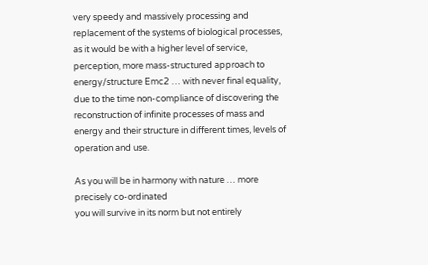very speedy and massively processing and replacement of the systems of biological processes, as it would be with a higher level of service, perception, more mass-structured approach to energy/structure Emc2 … with never final equality, due to the time non-compliance of discovering the reconstruction of infinite processes of mass and energy and their structure in different times, levels of operation and use.

As you will be in harmony with nature … more precisely co-ordinated
you will survive in its norm but not entirely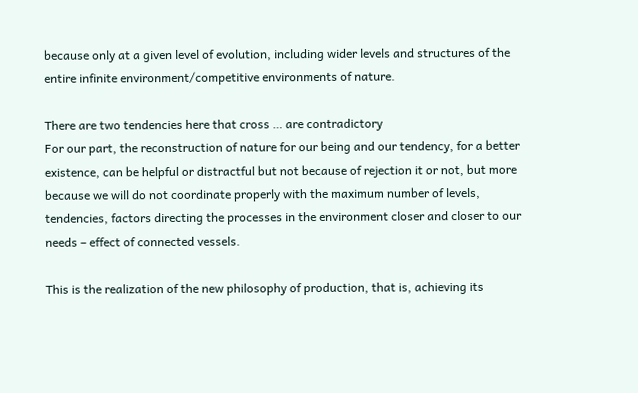because only at a given level of evolution, including wider levels and structures of the entire infinite environment/competitive environments of nature.

There are two tendencies here that cross … are contradictory
For our part, the reconstruction of nature for our being and our tendency, for a better existence, can be helpful or distractful but not because of rejection it or not, but more because we will do not coordinate properly with the maximum number of levels, tendencies, factors directing the processes in the environment closer and closer to our needs – effect of connected vessels.

This is the realization of the new philosophy of production, that is, achieving its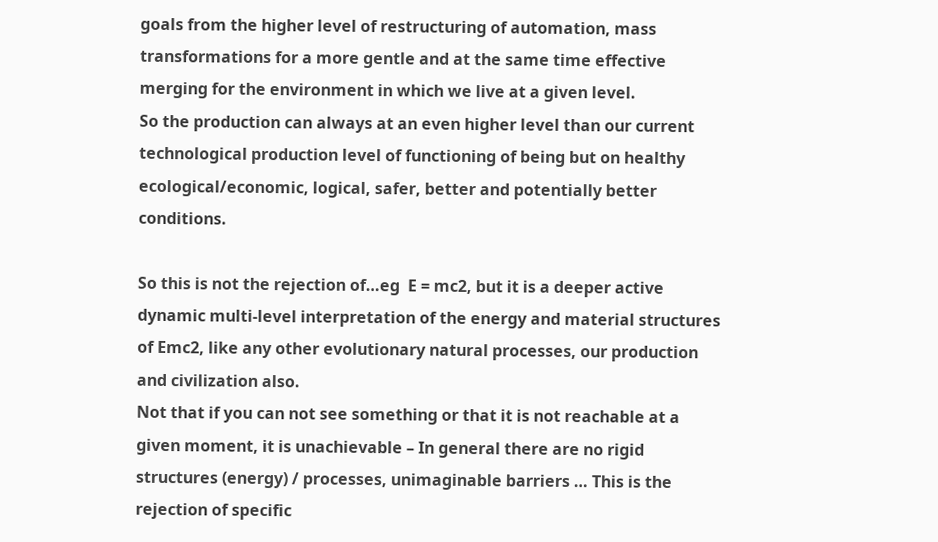goals from the higher level of restructuring of automation, mass transformations for a more gentle and at the same time effective merging for the environment in which we live at a given level.
So the production can always at an even higher level than our current technological production level of functioning of being but on healthy ecological/economic, logical, safer, better and potentially better conditions.

So this is not the rejection of…eg  E = mc2, but it is a deeper active dynamic multi-level interpretation of the energy and material structures of Emc2, like any other evolutionary natural processes, our production and civilization also.
Not that if you can not see something or that it is not reachable at a given moment, it is unachievable – In general there are no rigid structures (energy) / processes, unimaginable barriers … This is the rejection of specific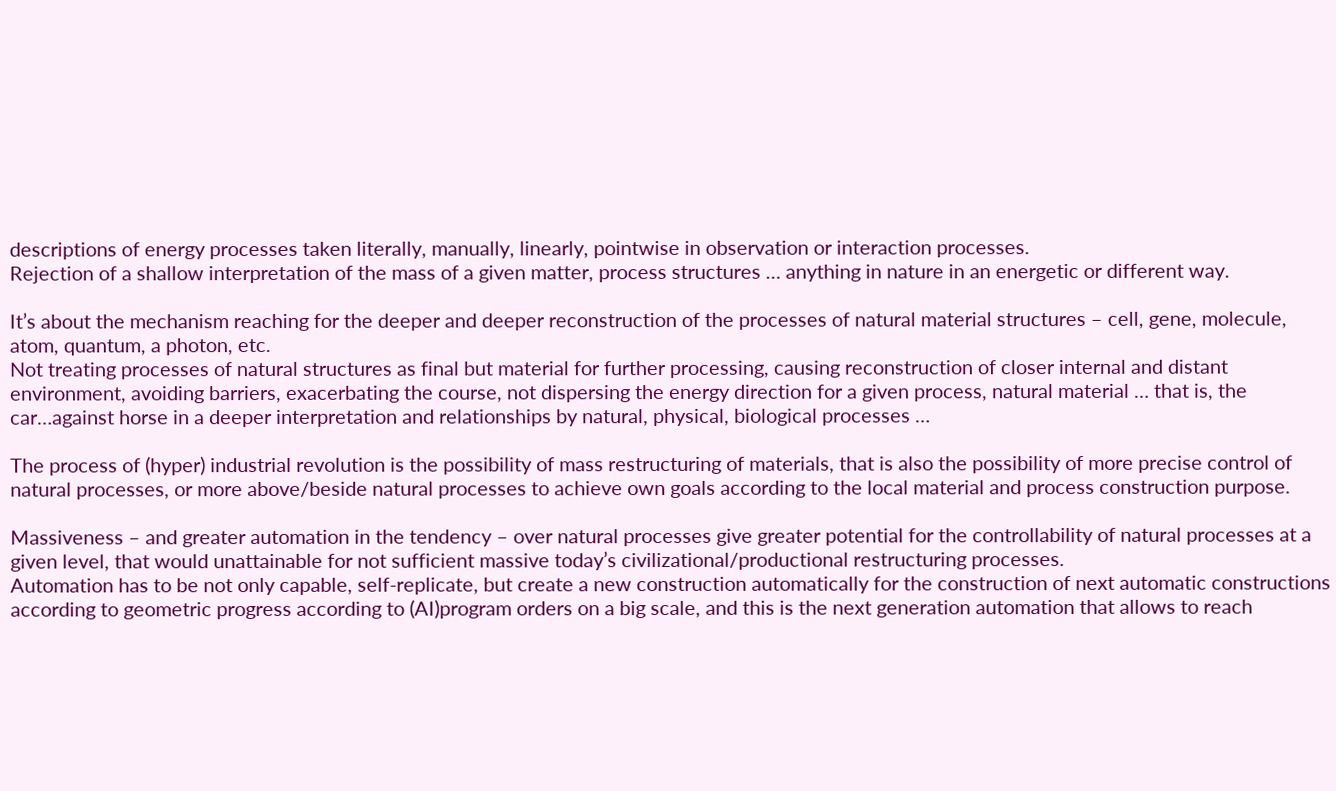descriptions of energy processes taken literally, manually, linearly, pointwise in observation or interaction processes.
Rejection of a shallow interpretation of the mass of a given matter, process structures … anything in nature in an energetic or different way.

It’s about the mechanism reaching for the deeper and deeper reconstruction of the processes of natural material structures – cell, gene, molecule, atom, quantum, a photon, etc.
Not treating processes of natural structures as final but material for further processing, causing reconstruction of closer internal and distant environment, avoiding barriers, exacerbating the course, not dispersing the energy direction for a given process, natural material … that is, the car…against horse in a deeper interpretation and relationships by natural, physical, biological processes …

The process of (hyper) industrial revolution is the possibility of mass restructuring of materials, that is also the possibility of more precise control of natural processes, or more above/beside natural processes to achieve own goals according to the local material and process construction purpose.

Massiveness – and greater automation in the tendency – over natural processes give greater potential for the controllability of natural processes at a given level, that would unattainable for not sufficient massive today’s civilizational/productional restructuring processes.
Automation has to be not only capable, self-replicate, but create a new construction automatically for the construction of next automatic constructions according to geometric progress according to (AI)program orders on a big scale, and this is the next generation automation that allows to reach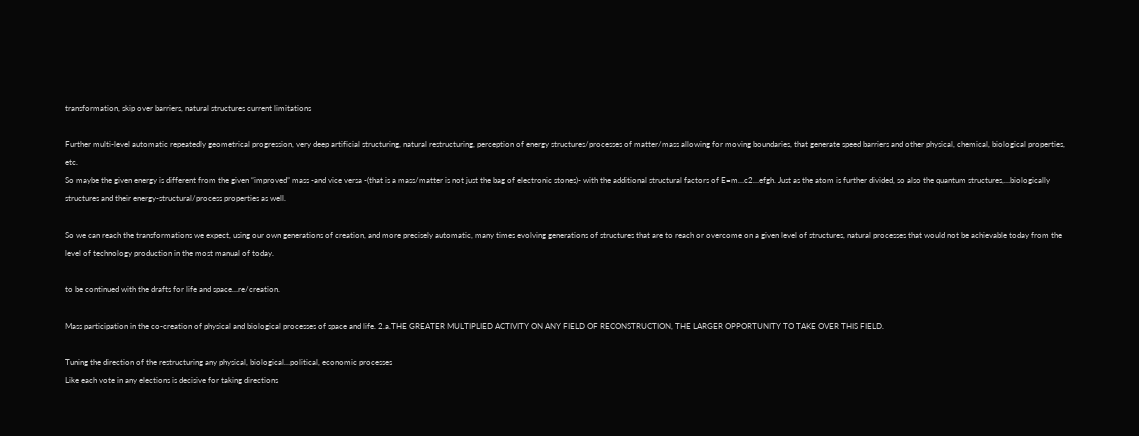transformation, skip over barriers, natural structures current limitations

Further multi-level automatic repeatedly geometrical progression, very deep artificial structuring, natural restructuring, perception of energy structures/processes of matter/mass allowing for moving boundaries, that generate speed barriers and other physical, chemical, biological properties, etc.
So maybe the given energy is different from the given “improved” mass -and vice versa -(that is a mass/matter is not just the bag of electronic stones)- with the additional structural factors of E=m…c2…efgh. Just as the atom is further divided, so also the quantum structures,…biologically structures and their energy-structural/process properties as well.

So we can reach the transformations we expect, using our own generations of creation, and more precisely automatic, many times evolving generations of structures that are to reach or overcome on a given level of structures, natural processes that would not be achievable today from the level of technology production in the most manual of today.

to be continued with the drafts for life and space…re/creation.

Mass participation in the co-creation of physical and biological processes of space and life. 2.a.THE GREATER MULTIPLIED ACTIVITY ON ANY FIELD OF RECONSTRUCTION, THE LARGER OPPORTUNITY TO TAKE OVER THIS FIELD.

Tuning the direction of the restructuring any physical, biological…political, economic processes
Like each vote in any elections is decisive for taking directions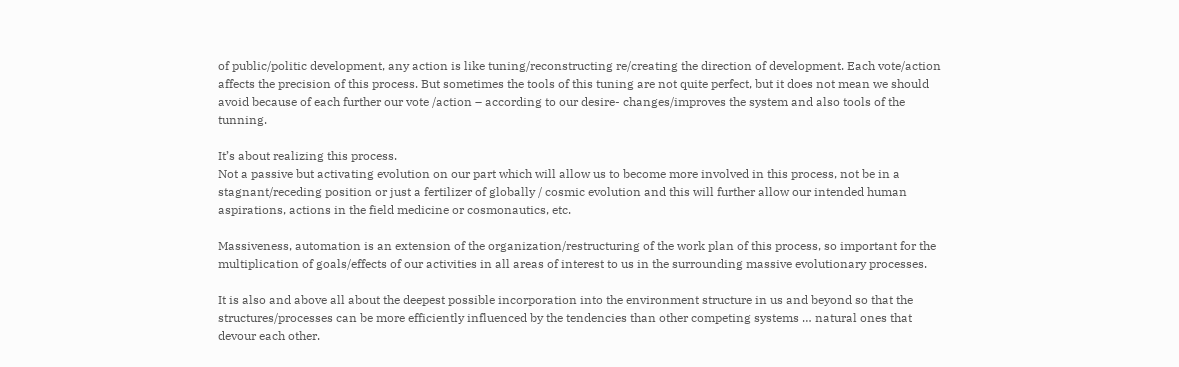of public/politic development, any action is like tuning/reconstructing re/creating the direction of development. Each vote/action affects the precision of this process. But sometimes the tools of this tuning are not quite perfect, but it does not mean we should avoid because of each further our vote /action – according to our desire- changes/improves the system and also tools of the tunning.

It’s about realizing this process.
Not a passive but activating evolution on our part which will allow us to become more involved in this process, not be in a stagnant/receding position or just a fertilizer of globally / cosmic evolution and this will further allow our intended human aspirations, actions in the field medicine or cosmonautics, etc.

Massiveness, automation is an extension of the organization/restructuring of the work plan of this process, so important for the multiplication of goals/effects of our activities in all areas of interest to us in the surrounding massive evolutionary processes.

It is also and above all about the deepest possible incorporation into the environment structure in us and beyond so that the structures/processes can be more efficiently influenced by the tendencies than other competing systems … natural ones that devour each other.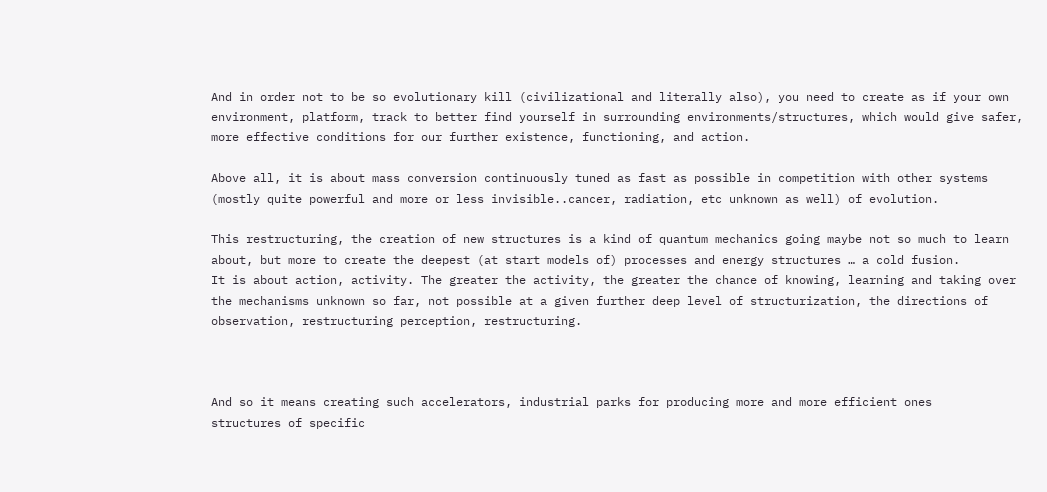And in order not to be so evolutionary kill (civilizational and literally also), you need to create as if your own environment, platform, track to better find yourself in surrounding environments/structures, which would give safer, more effective conditions for our further existence, functioning, and action.

Above all, it is about mass conversion continuously tuned as fast as possible in competition with other systems (mostly quite powerful and more or less invisible..cancer, radiation, etc unknown as well) of evolution.

This restructuring, the creation of new structures is a kind of quantum mechanics going maybe not so much to learn about, but more to create the deepest (at start models of) processes and energy structures … a cold fusion.
It is about action, activity. The greater the activity, the greater the chance of knowing, learning and taking over the mechanisms unknown so far, not possible at a given further deep level of structurization, the directions of observation, restructuring perception, restructuring.



And so it means creating such accelerators, industrial parks for producing more and more efficient ones
structures of specific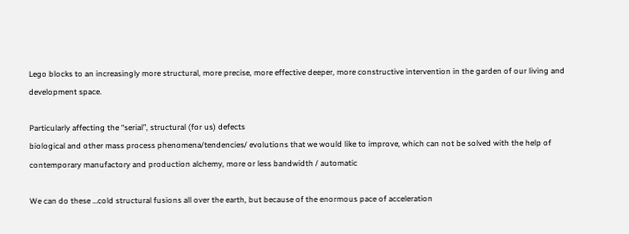Lego blocks to an increasingly more structural, more precise, more effective deeper, more constructive intervention in the garden of our living and development space.

Particularly affecting the “serial”, structural (for us) defects
biological and other mass process phenomena/tendencies/ evolutions that we would like to improve, which can not be solved with the help of contemporary manufactory and production alchemy, more or less bandwidth / automatic

We can do these …cold structural fusions all over the earth, but because of the enormous pace of acceleration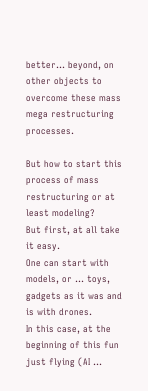better… beyond, on other objects to overcome these mass mega restructuring processes.

But how to start this process of mass restructuring or at least modeling?
But first, at all take it easy.
One can start with models, or … toys, gadgets as it was and is with drones.
In this case, at the beginning of this fun just flying (AI …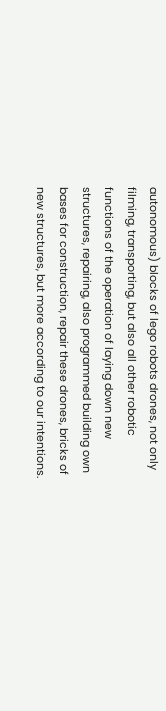autonomous) blocks of lego robots drones, not only filming, transporting, but also all other robotic functions of the operation of laying down new structures, repairing, also programmed building own bases for construction, repair these drones, bricks of new structures, but more according to our intentions.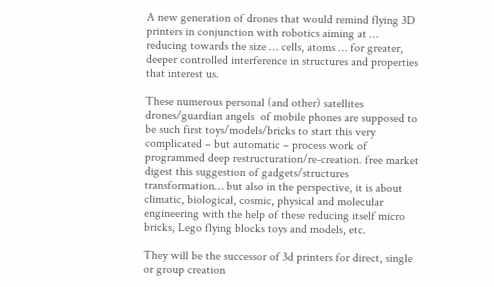A new generation of drones that would remind flying 3D printers in conjunction with robotics aiming at … reducing towards the size … cells, atoms … for greater, deeper controlled interference in structures and properties that interest us.

These numerous personal (and other) satellites drones/guardian angels  of mobile phones are supposed to be such first toys/models/bricks to start this very complicated – but automatic – process work of programmed deep restructuration/re-creation. free market digest this suggestion of gadgets/structures transformation… but also in the perspective, it is about climatic, biological, cosmic, physical and molecular engineering with the help of these reducing itself micro bricks, Lego flying blocks toys and models, etc.

They will be the successor of 3d printers for direct, single or group creation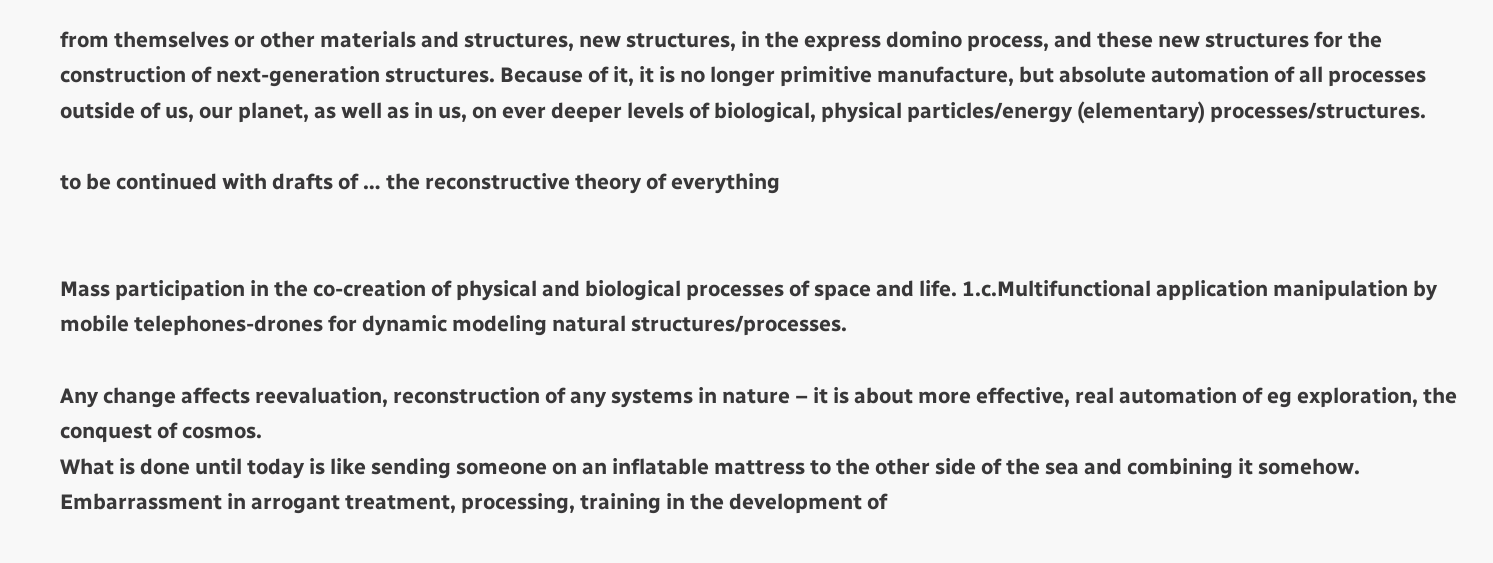from themselves or other materials and structures, new structures, in the express domino process, and these new structures for the construction of next-generation structures. Because of it, it is no longer primitive manufacture, but absolute automation of all processes outside of us, our planet, as well as in us, on ever deeper levels of biological, physical particles/energy (elementary) processes/structures.

to be continued with drafts of … the reconstructive theory of everything


Mass participation in the co-creation of physical and biological processes of space and life. 1.c.Multifunctional application manipulation by mobile telephones-drones for dynamic modeling natural structures/processes.

Any change affects reevaluation, reconstruction of any systems in nature – it is about more effective, real automation of eg exploration, the conquest of cosmos.
What is done until today is like sending someone on an inflatable mattress to the other side of the sea and combining it somehow.
Embarrassment in arrogant treatment, processing, training in the development of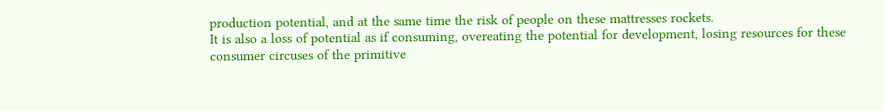production potential, and at the same time the risk of people on these mattresses rockets.
It is also a loss of potential as if consuming, overeating the potential for development, losing resources for these consumer circuses of the primitive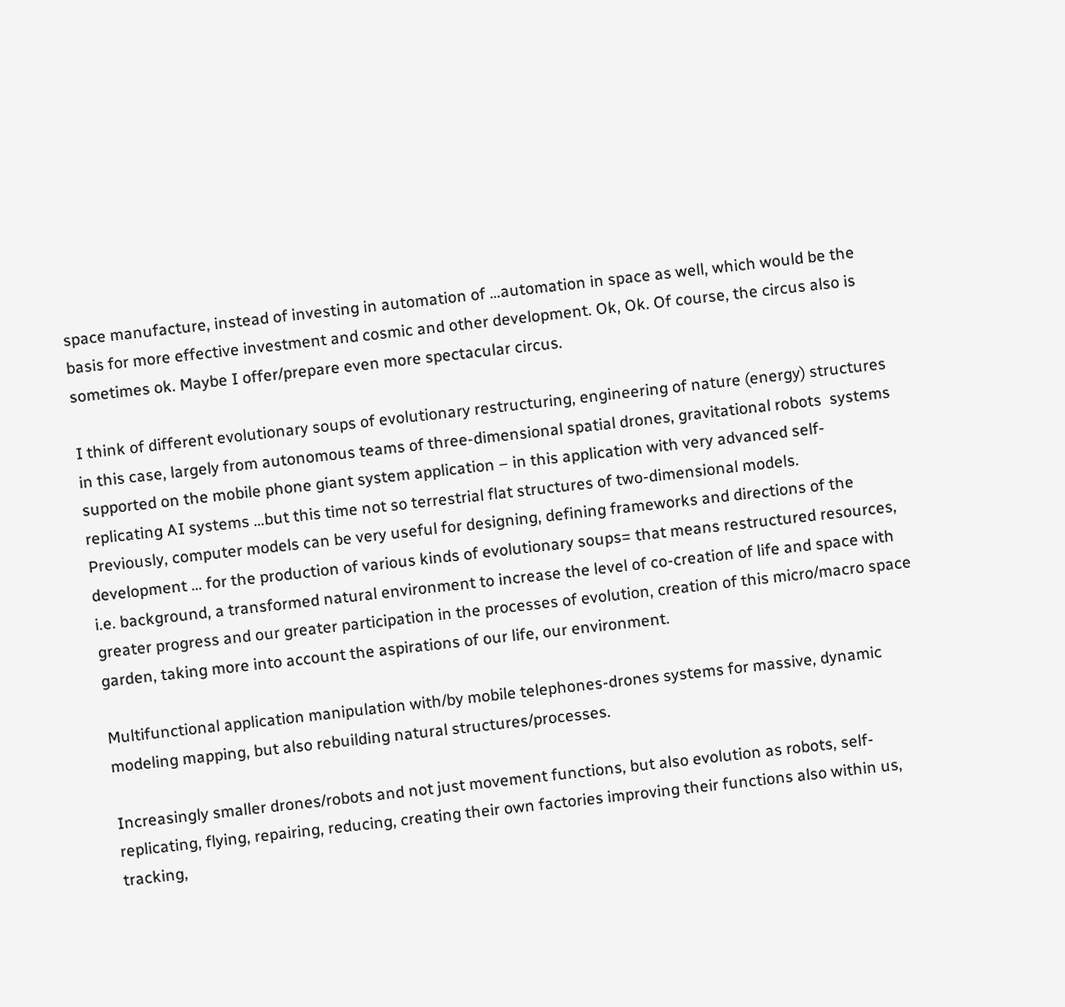space manufacture, instead of investing in automation of …automation in space as well, which would be the basis for more effective investment and cosmic and other development. Ok, Ok. Of course, the circus also is sometimes ok. Maybe I offer/prepare even more spectacular circus.

I think of different evolutionary soups of evolutionary restructuring, engineering of nature (energy) structures in this case, largely from autonomous teams of three-dimensional spatial drones, gravitational robots  systems supported on the mobile phone giant system application – in this application with very advanced self-replicating AI systems …but this time not so terrestrial flat structures of two-dimensional models.
Previously, computer models can be very useful for designing, defining frameworks and directions of the development … for the production of various kinds of evolutionary soups= that means restructured resources, i.e. background, a transformed natural environment to increase the level of co-creation of life and space with greater progress and our greater participation in the processes of evolution, creation of this micro/macro space garden, taking more into account the aspirations of our life, our environment.

Multifunctional application manipulation with/by mobile telephones-drones systems for massive, dynamic modeling mapping, but also rebuilding natural structures/processes.

Increasingly smaller drones/robots and not just movement functions, but also evolution as robots, self-replicating, flying, repairing, reducing, creating their own factories improving their functions also within us, tracking,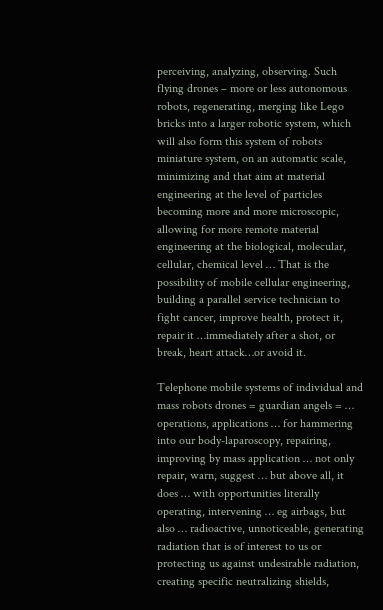perceiving, analyzing, observing. Such flying drones – more or less autonomous robots, regenerating, merging like Lego bricks into a larger robotic system, which will also form this system of robots miniature system, on an automatic scale, minimizing and that aim at material engineering at the level of particles becoming more and more microscopic, allowing for more remote material engineering at the biological, molecular, cellular, chemical level … That is the possibility of mobile cellular engineering, building a parallel service technician to fight cancer, improve health, protect it, repair it …immediately after a shot, or break, heart attack…or avoid it.

Telephone mobile systems of individual and mass robots drones = guardian angels = … operations, applications … for hammering into our body-laparoscopy, repairing, improving by mass application … not only repair, warn, suggest … but above all, it does … with opportunities literally operating, intervening … eg airbags, but also … radioactive, unnoticeable, generating radiation that is of interest to us or protecting us against undesirable radiation, creating specific neutralizing shields,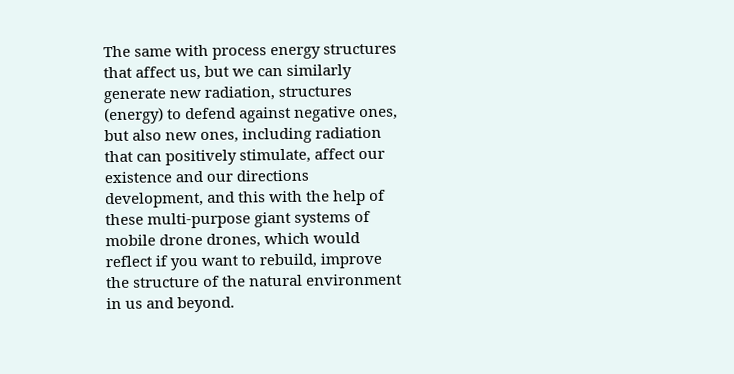The same with process energy structures that affect us, but we can similarly generate new radiation, structures (energy) to defend against negative ones, but also new ones, including radiation that can positively stimulate, affect our existence and our directions development, and this with the help of these multi-purpose giant systems of mobile drone drones, which would reflect if you want to rebuild, improve the structure of the natural environment in us and beyond.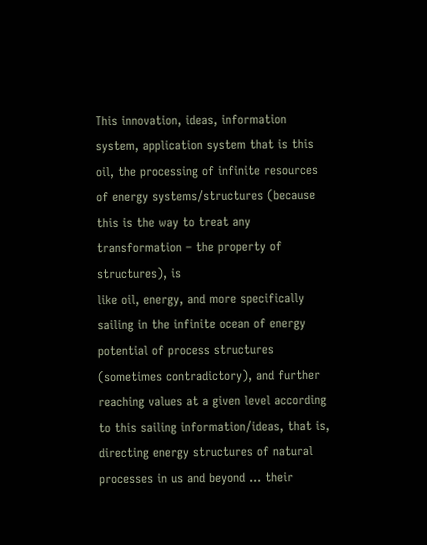This innovation, ideas, information system, application system that is this oil, the processing of infinite resources of energy systems/structures (because this is the way to treat any transformation – the property of structures), is
like oil, energy, and more specifically sailing in the infinite ocean of energy potential of process structures (sometimes contradictory), and further reaching values at a given level according to this sailing information/ideas, that is, directing energy structures of natural processes in us and beyond … their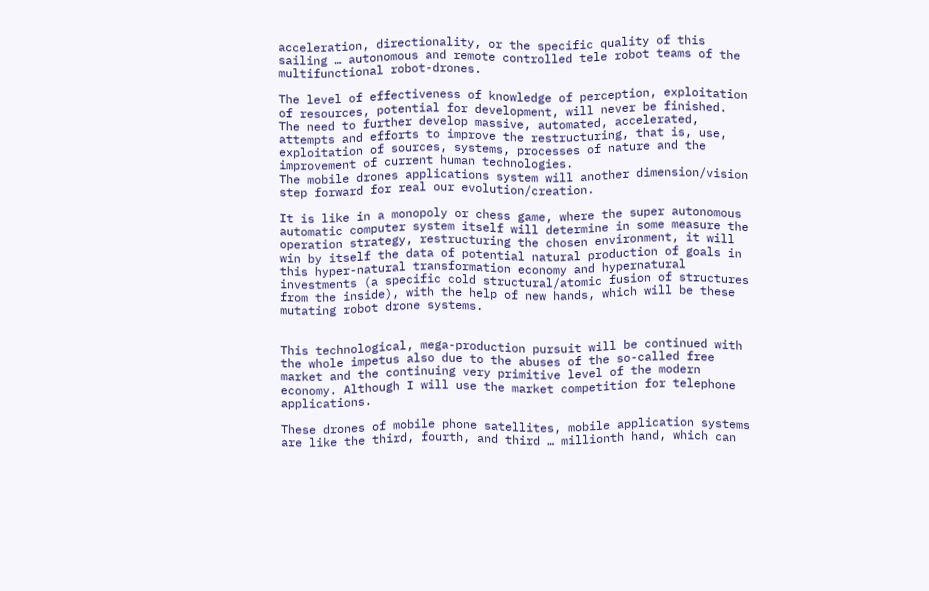acceleration, directionality, or the specific quality of this sailing … autonomous and remote controlled tele robot teams of the multifunctional robot-drones.

The level of effectiveness of knowledge of perception, exploitation of resources, potential for development, will never be finished. The need to further develop massive, automated, accelerated, attempts and efforts to improve the restructuring, that is, use, exploitation of sources, systems, processes of nature and the improvement of current human technologies.
The mobile drones applications system will another dimension/vision step forward for real our evolution/creation.

It is like in a monopoly or chess game, where the super autonomous automatic computer system itself will determine in some measure the operation strategy, restructuring the chosen environment, it will win by itself the data of potential natural production of goals in this hyper-natural transformation economy and hypernatural investments (a specific cold structural/atomic fusion of structures from the inside), with the help of new hands, which will be these mutating robot drone systems.


This technological, mega-production pursuit will be continued with the whole impetus also due to the abuses of the so-called free market and the continuing very primitive level of the modern economy. Although I will use the market competition for telephone applications.

These drones of mobile phone satellites, mobile application systems are like the third, fourth, and third … millionth hand, which can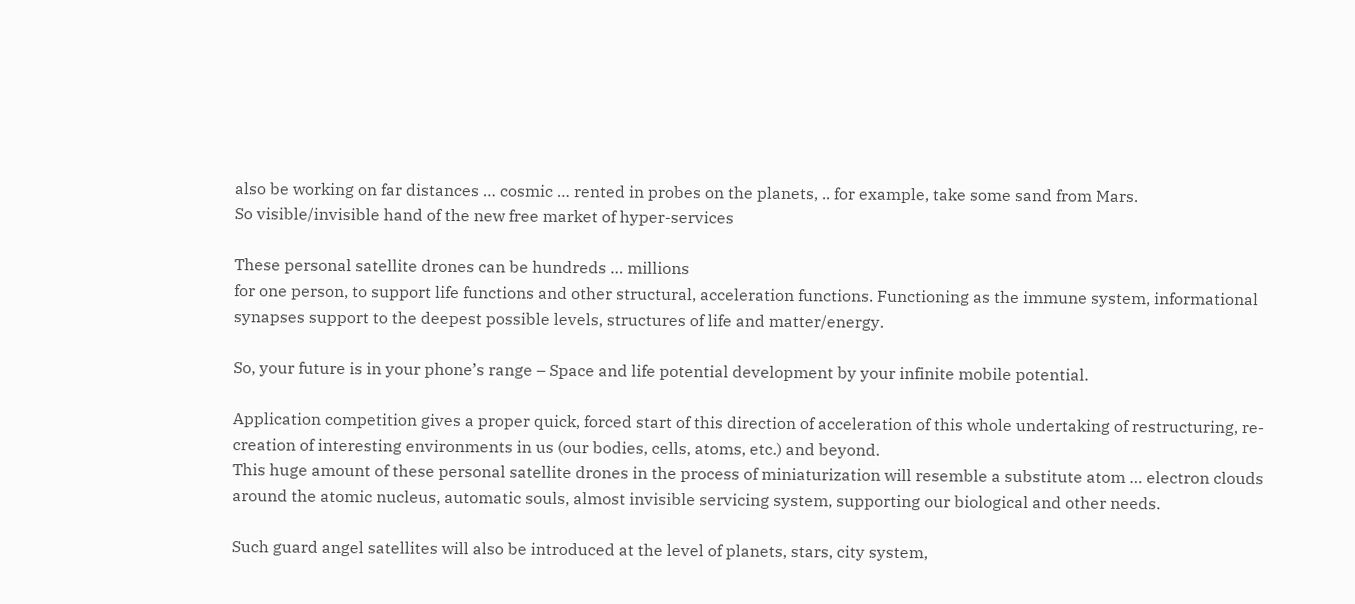also be working on far distances … cosmic … rented in probes on the planets, .. for example, take some sand from Mars.
So visible/invisible hand of the new free market of hyper-services

These personal satellite drones can be hundreds … millions
for one person, to support life functions and other structural, acceleration functions. Functioning as the immune system, informational synapses support to the deepest possible levels, structures of life and matter/energy.

So, your future is in your phone’s range – Space and life potential development by your infinite mobile potential.

Application competition gives a proper quick, forced start of this direction of acceleration of this whole undertaking of restructuring, re-creation of interesting environments in us (our bodies, cells, atoms, etc.) and beyond.
This huge amount of these personal satellite drones in the process of miniaturization will resemble a substitute atom … electron clouds around the atomic nucleus, automatic souls, almost invisible servicing system, supporting our biological and other needs.

Such guard angel satellites will also be introduced at the level of planets, stars, city system,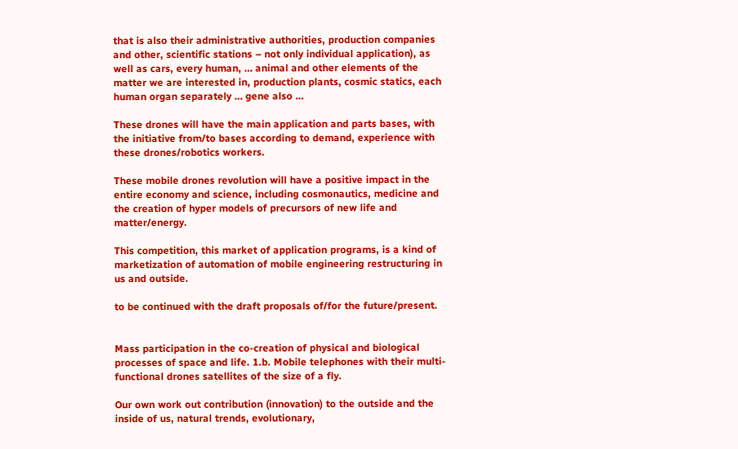that is also their administrative authorities, production companies and other, scientific stations – not only individual application), as well as cars, every human, … animal and other elements of the matter we are interested in, production plants, cosmic statics, each human organ separately … gene also …

These drones will have the main application and parts bases, with the initiative from/to bases according to demand, experience with these drones/robotics workers.

These mobile drones revolution will have a positive impact in the entire economy and science, including cosmonautics, medicine and the creation of hyper models of precursors of new life and matter/energy.

This competition, this market of application programs, is a kind of marketization of automation of mobile engineering restructuring in us and outside.

to be continued with the draft proposals of/for the future/present.


Mass participation in the co-creation of physical and biological processes of space and life. 1.b. Mobile telephones with their multi-functional drones satellites of the size of a fly.

Our own work out contribution (innovation) to the outside and the inside of us, natural trends, evolutionary,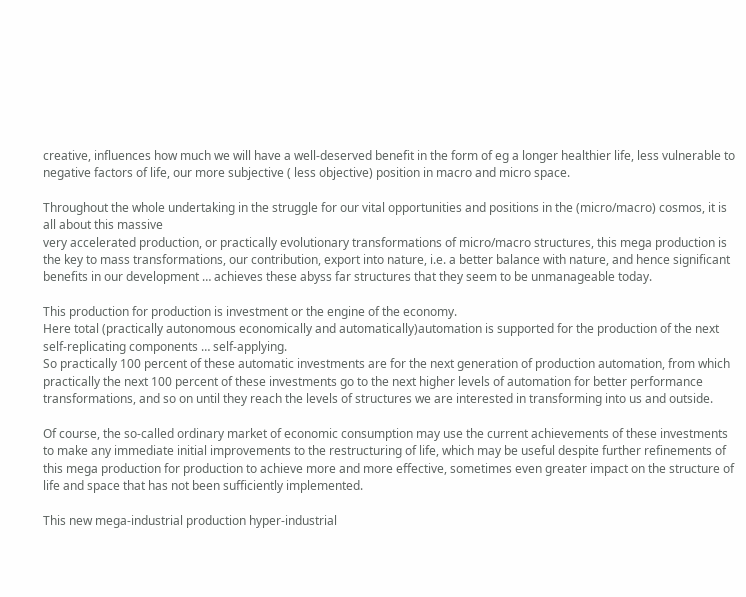creative, influences how much we will have a well-deserved benefit in the form of eg a longer healthier life, less vulnerable to negative factors of life, our more subjective ( less objective) position in macro and micro space.

Throughout the whole undertaking in the struggle for our vital opportunities and positions in the (micro/macro) cosmos, it is all about this massive
very accelerated production, or practically evolutionary transformations of micro/macro structures, this mega production is the key to mass transformations, our contribution, export into nature, i.e. a better balance with nature, and hence significant benefits in our development … achieves these abyss far structures that they seem to be unmanageable today.

This production for production is investment or the engine of the economy.
Here total (practically autonomous economically and automatically)automation is supported for the production of the next self-replicating components … self-applying.
So practically 100 percent of these automatic investments are for the next generation of production automation, from which practically the next 100 percent of these investments go to the next higher levels of automation for better performance transformations, and so on until they reach the levels of structures we are interested in transforming into us and outside.

Of course, the so-called ordinary market of economic consumption may use the current achievements of these investments to make any immediate initial improvements to the restructuring of life, which may be useful despite further refinements of this mega production for production to achieve more and more effective, sometimes even greater impact on the structure of life and space that has not been sufficiently implemented.

This new mega-industrial production hyper-industrial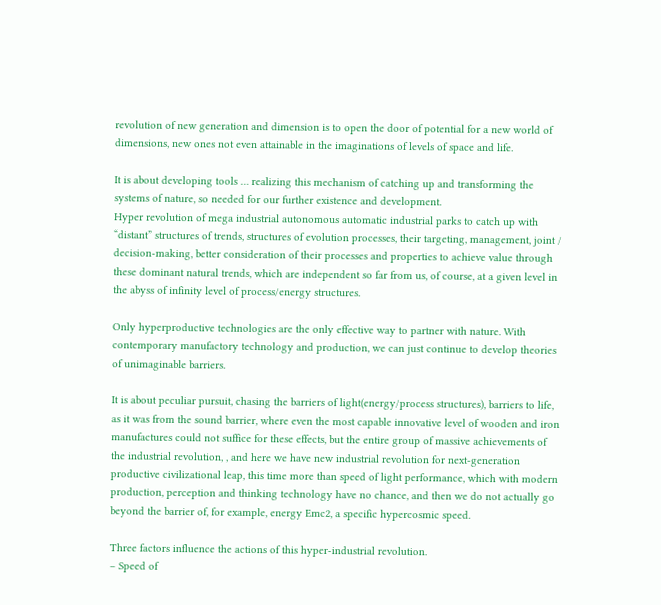revolution of new generation and dimension is to open the door of potential for a new world of dimensions, new ones not even attainable in the imaginations of levels of space and life.

It is about developing tools … realizing this mechanism of catching up and transforming the systems of nature, so needed for our further existence and development.
Hyper revolution of mega industrial autonomous automatic industrial parks to catch up with “distant” structures of trends, structures of evolution processes, their targeting, management, joint / decision-making, better consideration of their processes and properties to achieve value through these dominant natural trends, which are independent so far from us, of course, at a given level in the abyss of infinity level of process/energy structures.

Only hyperproductive technologies are the only effective way to partner with nature. With contemporary manufactory technology and production, we can just continue to develop theories of unimaginable barriers.

It is about peculiar pursuit, chasing the barriers of light(energy/process structures), barriers to life, as it was from the sound barrier, where even the most capable innovative level of wooden and iron manufactures could not suffice for these effects, but the entire group of massive achievements of the industrial revolution, , and here we have new industrial revolution for next-generation productive civilizational leap, this time more than speed of light performance, which with modern production, perception and thinking technology have no chance, and then we do not actually go beyond the barrier of, for example, energy Emc2, a specific hypercosmic speed.

Three factors influence the actions of this hyper-industrial revolution.
– Speed of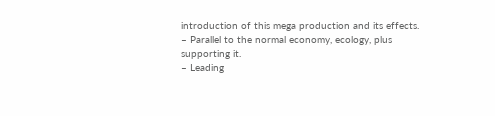introduction of this mega production and its effects.
– Parallel to the normal economy, ecology, plus supporting it.
– Leading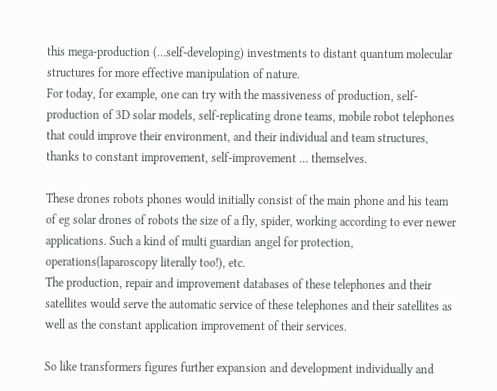this mega-production (…self-developing) investments to distant quantum molecular structures for more effective manipulation of nature.
For today, for example, one can try with the massiveness of production, self-production of 3D solar models, self-replicating drone teams, mobile robot telephones that could improve their environment, and their individual and team structures, thanks to constant improvement, self-improvement … themselves.

These drones robots phones would initially consist of the main phone and his team of eg solar drones of robots the size of a fly, spider, working according to ever newer applications. Such a kind of multi guardian angel for protection, operations(laparoscopy literally too!), etc.
The production, repair and improvement databases of these telephones and their satellites would serve the automatic service of these telephones and their satellites as well as the constant application improvement of their services.

So like transformers figures further expansion and development individually and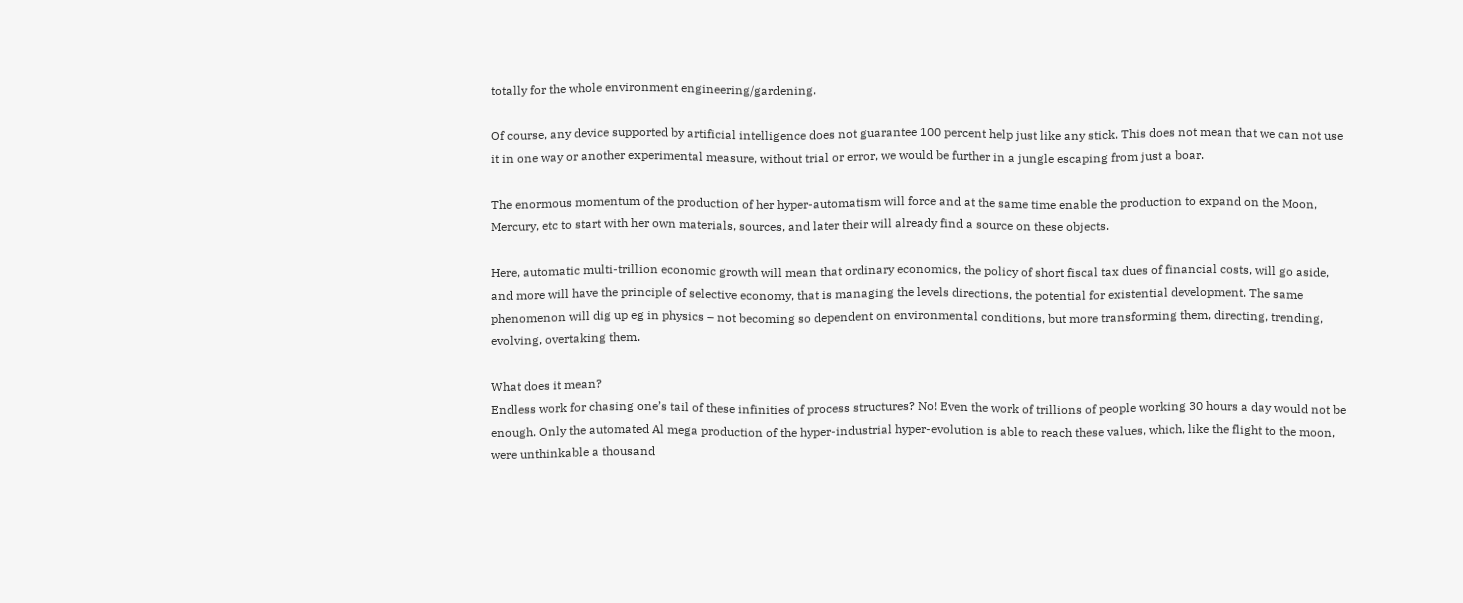totally for the whole environment engineering/gardening.

Of course, any device supported by artificial intelligence does not guarantee 100 percent help just like any stick. This does not mean that we can not use it in one way or another experimental measure, without trial or error, we would be further in a jungle escaping from just a boar.

The enormous momentum of the production of her hyper-automatism will force and at the same time enable the production to expand on the Moon, Mercury, etc to start with her own materials, sources, and later their will already find a source on these objects.

Here, automatic multi-trillion economic growth will mean that ordinary economics, the policy of short fiscal tax dues of financial costs, will go aside, and more will have the principle of selective economy, that is managing the levels directions, the potential for existential development. The same phenomenon will dig up eg in physics – not becoming so dependent on environmental conditions, but more transforming them, directing, trending, evolving, overtaking them.

What does it mean?
Endless work for chasing one’s tail of these infinities of process structures? No! Even the work of trillions of people working 30 hours a day would not be enough. Only the automated Al mega production of the hyper-industrial hyper-evolution is able to reach these values, which, like the flight to the moon, were unthinkable a thousand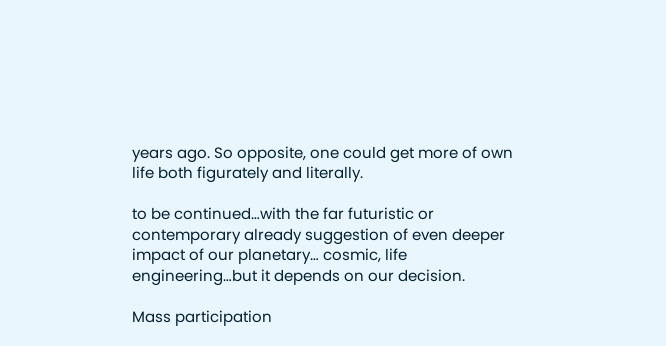years ago. So opposite, one could get more of own life both figurately and literally.

to be continued…with the far futuristic or contemporary already suggestion of even deeper impact of our planetary… cosmic, life engineering…but it depends on our decision.

Mass participation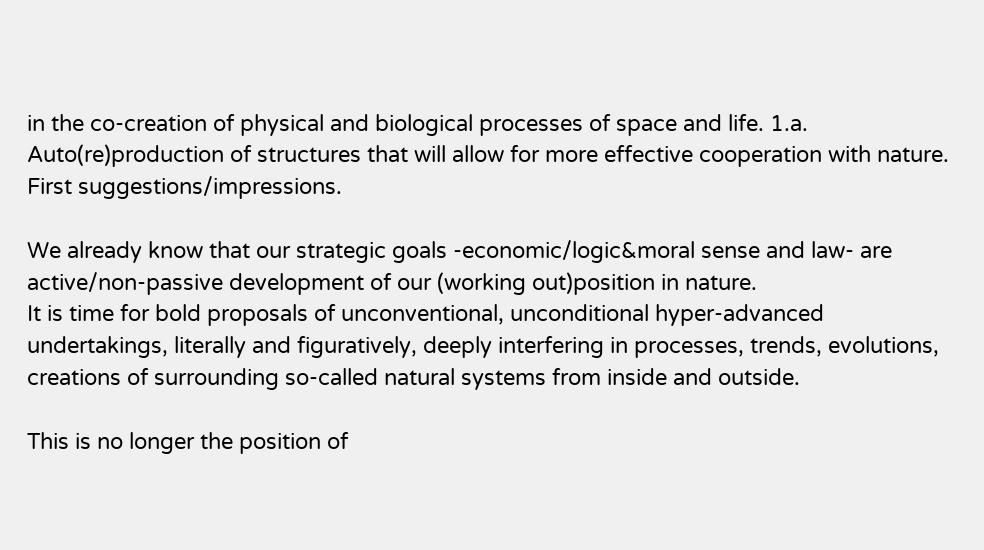in the co-creation of physical and biological processes of space and life. 1.a. Auto(re)production of structures that will allow for more effective cooperation with nature. First suggestions/impressions.

We already know that our strategic goals -economic/logic&moral sense and law- are active/non-passive development of our (working out)position in nature.
It is time for bold proposals of unconventional, unconditional hyper-advanced undertakings, literally and figuratively, deeply interfering in processes, trends, evolutions, creations of surrounding so-called natural systems from inside and outside.

This is no longer the position of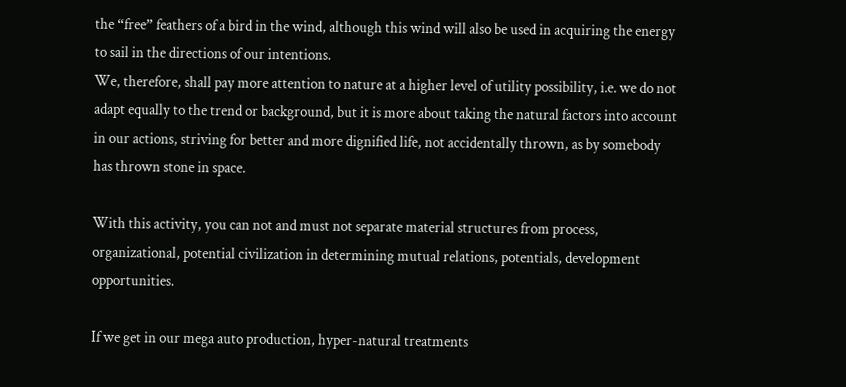the “free” feathers of a bird in the wind, although this wind will also be used in acquiring the energy to sail in the directions of our intentions.
We, therefore, shall pay more attention to nature at a higher level of utility possibility, i.e. we do not adapt equally to the trend or background, but it is more about taking the natural factors into account in our actions, striving for better and more dignified life, not accidentally thrown, as by somebody has thrown stone in space.

With this activity, you can not and must not separate material structures from process, organizational, potential civilization in determining mutual relations, potentials, development opportunities.

If we get in our mega auto production, hyper-natural treatments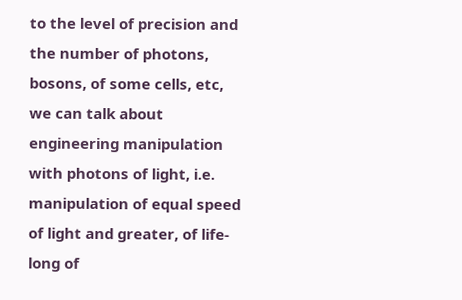to the level of precision and the number of photons, bosons, of some cells, etc, we can talk about engineering manipulation with photons of light, i.e. manipulation of equal speed of light and greater, of life-long of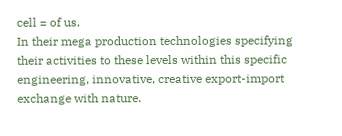cell = of us.
In their mega production technologies specifying their activities to these levels within this specific engineering, innovative, creative export-import exchange with nature.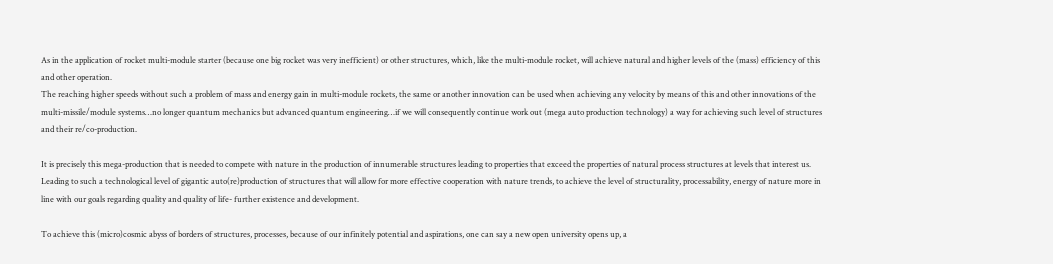As in the application of rocket multi-module starter (because one big rocket was very inefficient) or other structures, which, like the multi-module rocket, will achieve natural and higher levels of the (mass) efficiency of this and other operation.
The reaching higher speeds without such a problem of mass and energy gain in multi-module rockets, the same or another innovation can be used when achieving any velocity by means of this and other innovations of the multi-missile/module systems…no longer quantum mechanics but advanced quantum engineering…if we will consequently continue work out (mega auto production technology) a way for achieving such level of structures and their re/co-production.

It is precisely this mega-production that is needed to compete with nature in the production of innumerable structures leading to properties that exceed the properties of natural process structures at levels that interest us.
Leading to such a technological level of gigantic auto(re)production of structures that will allow for more effective cooperation with nature trends, to achieve the level of structurality, processability, energy of nature more in line with our goals regarding quality and quality of life- further existence and development.

To achieve this (micro)cosmic abyss of borders of structures, processes, because of our infinitely potential and aspirations, one can say a new open university opens up, a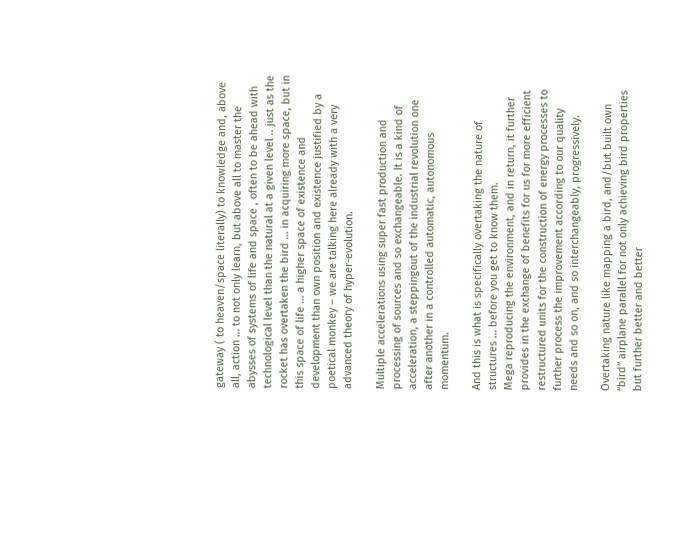gateway ( to heaven/space literally) to knowledge and, above all, action … to not only learn, but above all to master the abysses of systems of life and space , often to be ahead with technological level than the natural at a given level .. just as the rocket has overtaken the bird … in acquiring more space, but in this space of life … a higher space of existence and development than own position and existence justified by a poetical monkey – we are talking here already with a very advanced theory of hyper-evolution.

Multiple accelerations using super fast production and processing of sources and so exchangeable. It is a kind of acceleration, a steppingout of the industrial revolution one after another in a controlled automatic, autonomous momentum.

And this is what is specifically overtaking the nature of structures … before you get to know them.
Mega reproducing the environment, and in return, it further provides in the exchange of benefits for us for more efficient restructured units for the construction of energy processes to further process the improvement according to our quality needs and so on, and so interchangeably, progressively.

Overtaking nature like mapping a bird, and/but built own “bird” airplane parallel for not only achieving bird properties but further better and better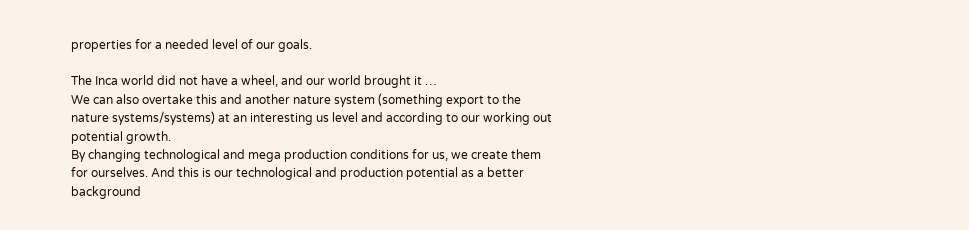properties for a needed level of our goals.

The Inca world did not have a wheel, and our world brought it …
We can also overtake this and another nature system (something export to the nature systems/systems) at an interesting us level and according to our working out potential growth.
By changing technological and mega production conditions for us, we create them for ourselves. And this is our technological and production potential as a better background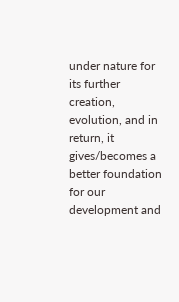under nature for its further creation, evolution, and in return, it gives/becomes a better foundation for our development and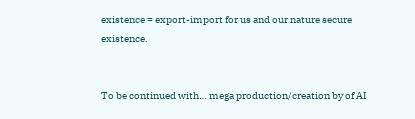existence = export-import for us and our nature secure existence.


To be continued with… mega production/creation by of AI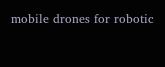mobile drones for robotic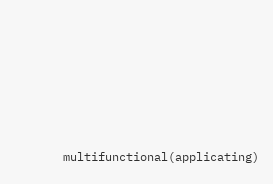multifunctional(applicating)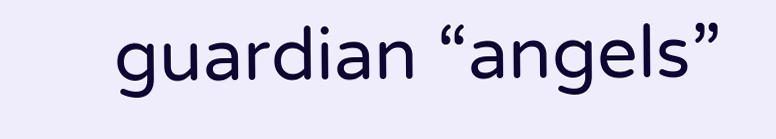guardian “angels”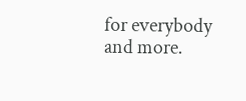for everybody and more.